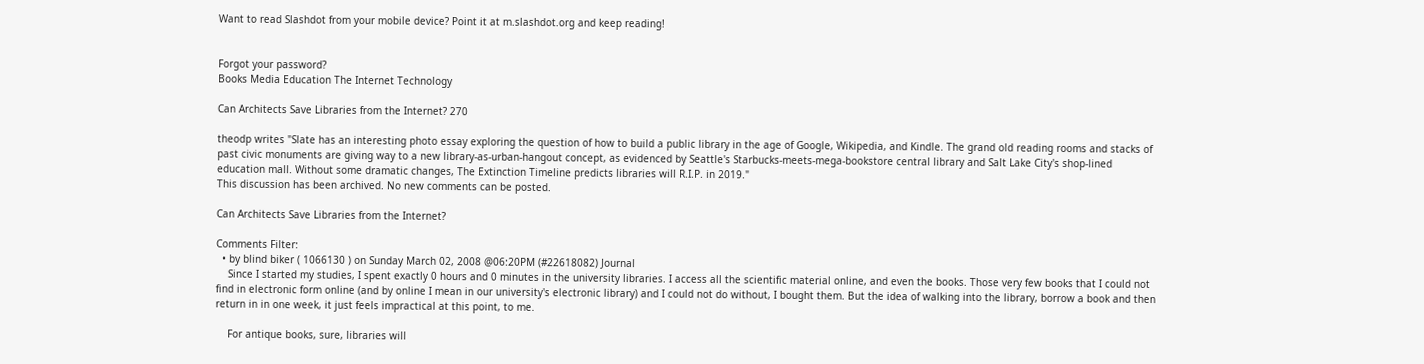Want to read Slashdot from your mobile device? Point it at m.slashdot.org and keep reading!


Forgot your password?
Books Media Education The Internet Technology

Can Architects Save Libraries from the Internet? 270

theodp writes "Slate has an interesting photo essay exploring the question of how to build a public library in the age of Google, Wikipedia, and Kindle. The grand old reading rooms and stacks of past civic monuments are giving way to a new library-as-urban-hangout concept, as evidenced by Seattle's Starbucks-meets-mega-bookstore central library and Salt Lake City's shop-lined education mall. Without some dramatic changes, The Extinction Timeline predicts libraries will R.I.P. in 2019."
This discussion has been archived. No new comments can be posted.

Can Architects Save Libraries from the Internet?

Comments Filter:
  • by blind biker ( 1066130 ) on Sunday March 02, 2008 @06:20PM (#22618082) Journal
    Since I started my studies, I spent exactly 0 hours and 0 minutes in the university libraries. I access all the scientific material online, and even the books. Those very few books that I could not find in electronic form online (and by online I mean in our university's electronic library) and I could not do without, I bought them. But the idea of walking into the library, borrow a book and then return in in one week, it just feels impractical at this point, to me.

    For antique books, sure, libraries will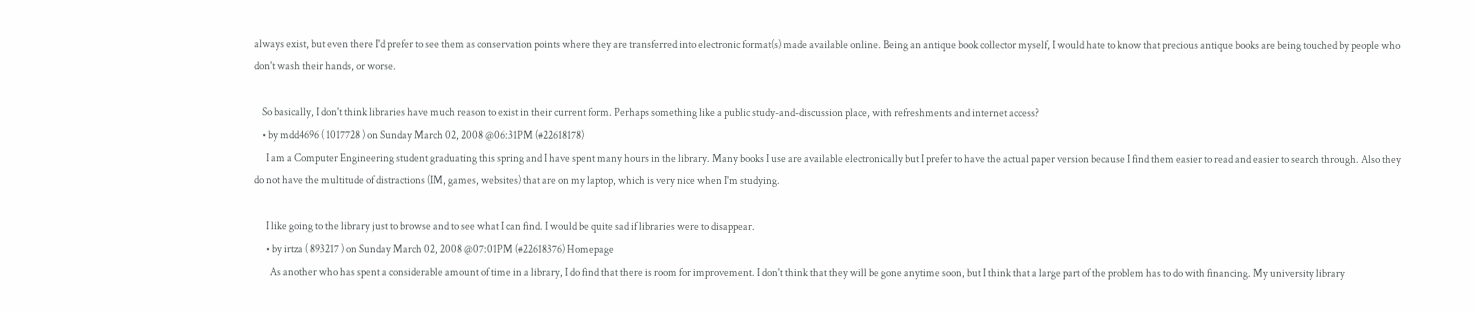always exist, but even there I'd prefer to see them as conservation points where they are transferred into electronic format(s) made available online. Being an antique book collector myself, I would hate to know that precious antique books are being touched by people who don't wash their hands, or worse.

    So basically, I don't think libraries have much reason to exist in their current form. Perhaps something like a public study-and-discussion place, with refreshments and internet access?
    • by mdd4696 ( 1017728 ) on Sunday March 02, 2008 @06:31PM (#22618178)
      I am a Computer Engineering student graduating this spring and I have spent many hours in the library. Many books I use are available electronically but I prefer to have the actual paper version because I find them easier to read and easier to search through. Also they do not have the multitude of distractions (IM, games, websites) that are on my laptop, which is very nice when I'm studying.

      I like going to the library just to browse and to see what I can find. I would be quite sad if libraries were to disappear.
      • by irtza ( 893217 ) on Sunday March 02, 2008 @07:01PM (#22618376) Homepage
        As another who has spent a considerable amount of time in a library, I do find that there is room for improvement. I don't think that they will be gone anytime soon, but I think that a large part of the problem has to do with financing. My university library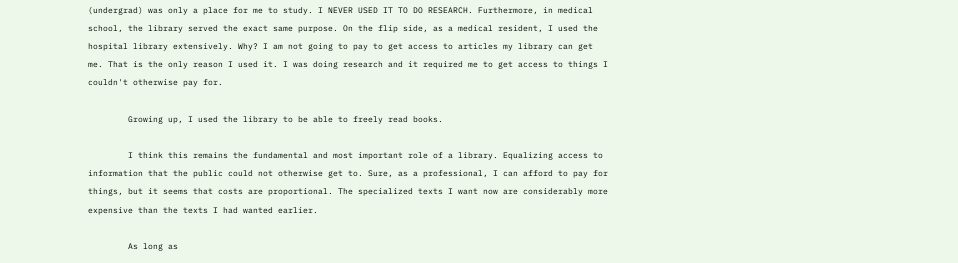(undergrad) was only a place for me to study. I NEVER USED IT TO DO RESEARCH. Furthermore, in medical school, the library served the exact same purpose. On the flip side, as a medical resident, I used the hospital library extensively. Why? I am not going to pay to get access to articles my library can get me. That is the only reason I used it. I was doing research and it required me to get access to things I couldn't otherwise pay for.

        Growing up, I used the library to be able to freely read books.

        I think this remains the fundamental and most important role of a library. Equalizing access to information that the public could not otherwise get to. Sure, as a professional, I can afford to pay for things, but it seems that costs are proportional. The specialized texts I want now are considerably more expensive than the texts I had wanted earlier.

        As long as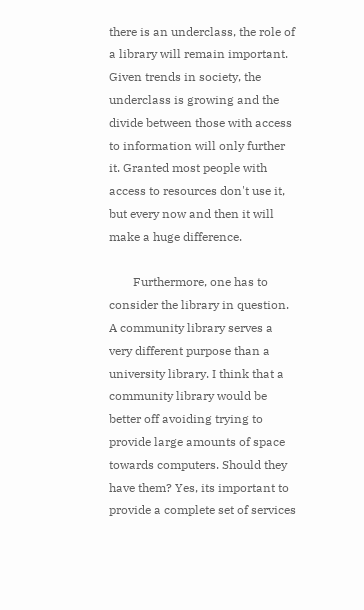there is an underclass, the role of a library will remain important. Given trends in society, the underclass is growing and the divide between those with access to information will only further it. Granted most people with access to resources don't use it, but every now and then it will make a huge difference.

        Furthermore, one has to consider the library in question. A community library serves a very different purpose than a university library. I think that a community library would be better off avoiding trying to provide large amounts of space towards computers. Should they have them? Yes, its important to provide a complete set of services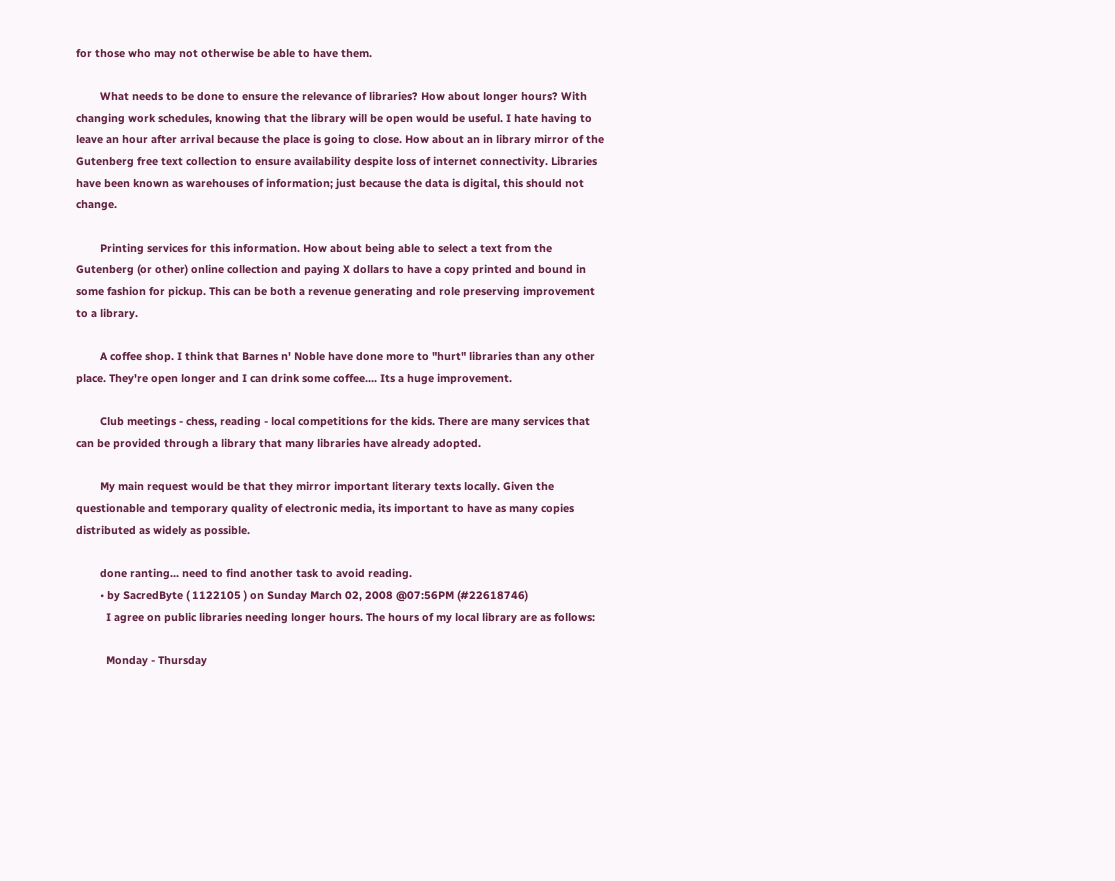for those who may not otherwise be able to have them.

        What needs to be done to ensure the relevance of libraries? How about longer hours? With changing work schedules, knowing that the library will be open would be useful. I hate having to leave an hour after arrival because the place is going to close. How about an in library mirror of the Gutenberg free text collection to ensure availability despite loss of internet connectivity. Libraries have been known as warehouses of information; just because the data is digital, this should not change.

        Printing services for this information. How about being able to select a text from the Gutenberg (or other) online collection and paying X dollars to have a copy printed and bound in some fashion for pickup. This can be both a revenue generating and role preserving improvement to a library.

        A coffee shop. I think that Barnes n' Noble have done more to "hurt" libraries than any other place. They're open longer and I can drink some coffee.... Its a huge improvement.

        Club meetings - chess, reading - local competitions for the kids. There are many services that can be provided through a library that many libraries have already adopted.

        My main request would be that they mirror important literary texts locally. Given the questionable and temporary quality of electronic media, its important to have as many copies distributed as widely as possible.

        done ranting... need to find another task to avoid reading.
        • by SacredByte ( 1122105 ) on Sunday March 02, 2008 @07:56PM (#22618746)
          I agree on public libraries needing longer hours. The hours of my local library are as follows:

          Monday - Thursday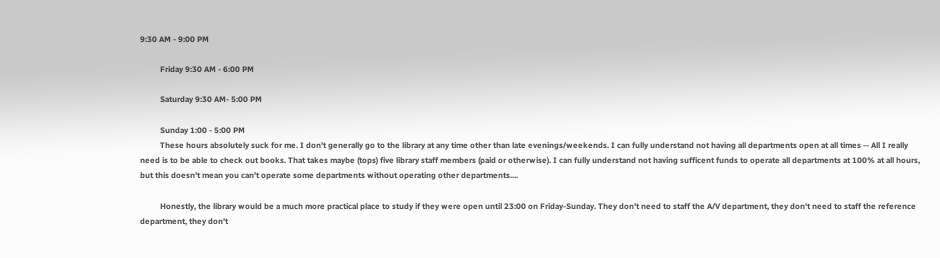9:30 AM - 9:00 PM

          Friday 9:30 AM - 6:00 PM

          Saturday 9:30 AM- 5:00 PM

          Sunday 1:00 - 5:00 PM
          These hours absolutely suck for me. I don't generally go to the library at any time other than late evenings/weekends. I can fully understand not having all departments open at all times -- All I really need is to be able to check out books. That takes maybe (tops) five library staff members (paid or otherwise). I can fully understand not having sufficent funds to operate all departments at 100% at all hours, but this doesn't mean you can't operate some departments without operating other departments....

          Honestly, the library would be a much more practical place to study if they were open until 23:00 on Friday-Sunday. They don't need to staff the A/V department, they don't need to staff the reference department, they don't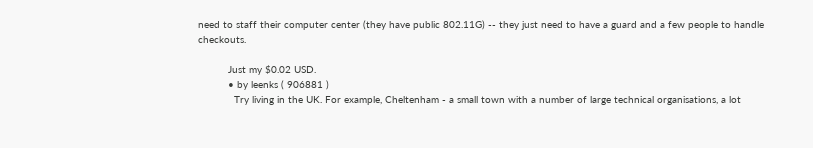need to staff their computer center (they have public 802.11G) -- they just need to have a guard and a few people to handle checkouts.

          Just my $0.02 USD.
          • by leenks ( 906881 )
            Try living in the UK. For example, Cheltenham - a small town with a number of large technical organisations, a lot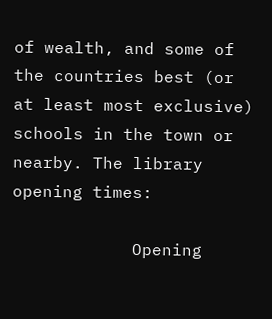of wealth, and some of the countries best (or at least most exclusive) schools in the town or nearby. The library opening times:

            Opening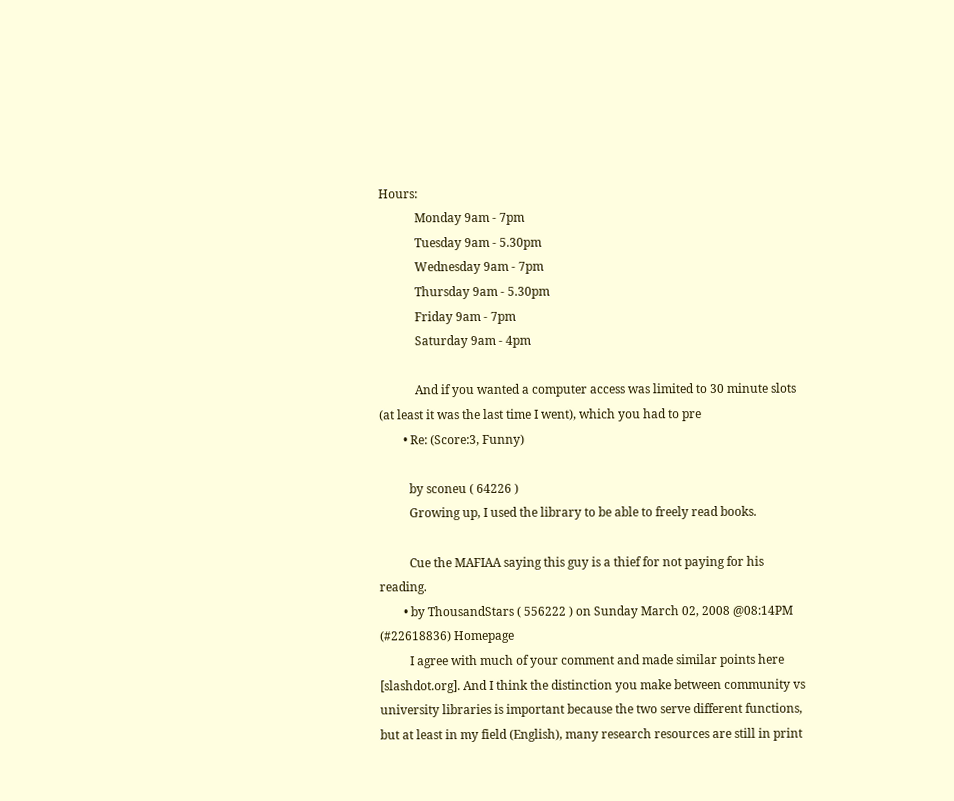Hours:
            Monday 9am - 7pm
            Tuesday 9am - 5.30pm
            Wednesday 9am - 7pm
            Thursday 9am - 5.30pm
            Friday 9am - 7pm
            Saturday 9am - 4pm

            And if you wanted a computer access was limited to 30 minute slots (at least it was the last time I went), which you had to pre
        • Re: (Score:3, Funny)

          by sconeu ( 64226 )
          Growing up, I used the library to be able to freely read books.

          Cue the MAFIAA saying this guy is a thief for not paying for his reading.
        • by ThousandStars ( 556222 ) on Sunday March 02, 2008 @08:14PM (#22618836) Homepage
          I agree with much of your comment and made similar points here [slashdot.org]. And I think the distinction you make between community vs university libraries is important because the two serve different functions, but at least in my field (English), many research resources are still in print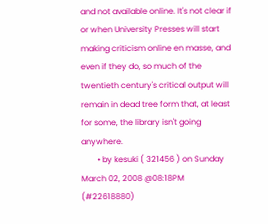and not available online. It's not clear if or when University Presses will start making criticism online en masse, and even if they do, so much of the twentieth century's critical output will remain in dead tree form that, at least for some, the library isn't going anywhere.
        • by kesuki ( 321456 ) on Sunday March 02, 2008 @08:18PM (#22618880)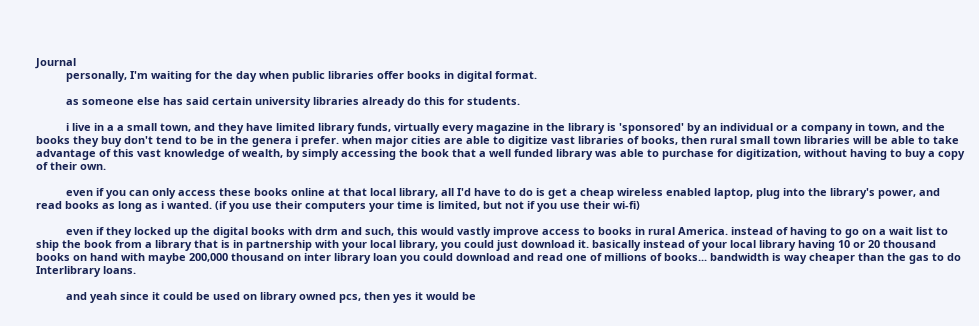Journal
          personally, I'm waiting for the day when public libraries offer books in digital format.

          as someone else has said certain university libraries already do this for students.

          i live in a a small town, and they have limited library funds, virtually every magazine in the library is 'sponsored' by an individual or a company in town, and the books they buy don't tend to be in the genera i prefer. when major cities are able to digitize vast libraries of books, then rural small town libraries will be able to take advantage of this vast knowledge of wealth, by simply accessing the book that a well funded library was able to purchase for digitization, without having to buy a copy of their own.

          even if you can only access these books online at that local library, all I'd have to do is get a cheap wireless enabled laptop, plug into the library's power, and read books as long as i wanted. (if you use their computers your time is limited, but not if you use their wi-fi)

          even if they locked up the digital books with drm and such, this would vastly improve access to books in rural America. instead of having to go on a wait list to ship the book from a library that is in partnership with your local library, you could just download it. basically instead of your local library having 10 or 20 thousand books on hand with maybe 200,000 thousand on inter library loan you could download and read one of millions of books... bandwidth is way cheaper than the gas to do Interlibrary loans.

          and yeah since it could be used on library owned pcs, then yes it would be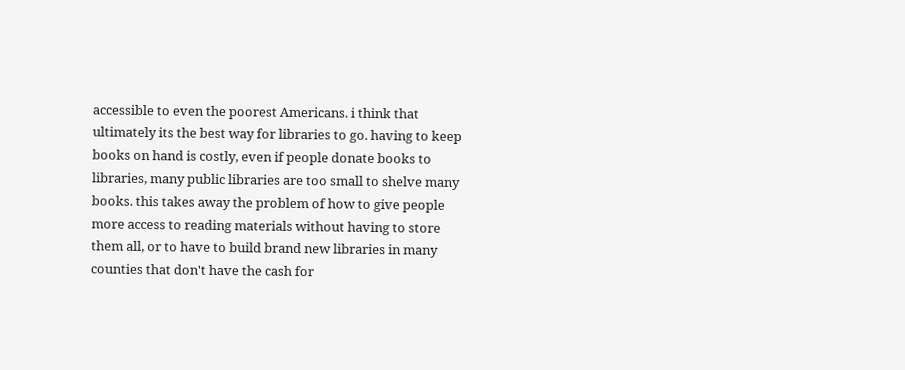accessible to even the poorest Americans. i think that ultimately its the best way for libraries to go. having to keep books on hand is costly, even if people donate books to libraries, many public libraries are too small to shelve many books. this takes away the problem of how to give people more access to reading materials without having to store them all, or to have to build brand new libraries in many counties that don't have the cash for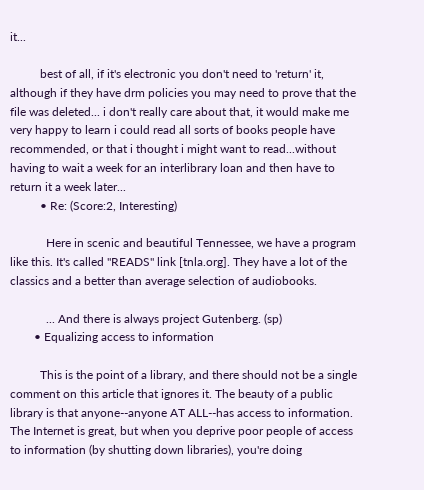it...

          best of all, if it's electronic you don't need to 'return' it, although if they have drm policies you may need to prove that the file was deleted... i don't really care about that, it would make me very happy to learn i could read all sorts of books people have recommended, or that i thought i might want to read...without having to wait a week for an interlibrary loan and then have to return it a week later...
          • Re: (Score:2, Interesting)

            Here in scenic and beautiful Tennessee, we have a program like this. It's called "READS" link [tnla.org]. They have a lot of the classics and a better than average selection of audiobooks.

            ... And there is always project Gutenberg. (sp)
        • Equalizing access to information

          This is the point of a library, and there should not be a single comment on this article that ignores it. The beauty of a public library is that anyone--anyone AT ALL--has access to information. The Internet is great, but when you deprive poor people of access to information (by shutting down libraries), you're doing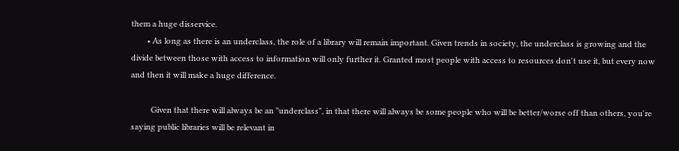them a huge disservice.
        • As long as there is an underclass, the role of a library will remain important. Given trends in society, the underclass is growing and the divide between those with access to information will only further it. Granted most people with access to resources don't use it, but every now and then it will make a huge difference.

          Given that there will always be an "underclass", in that there will always be some people who will be better/worse off than others, you're saying public libraries will be relevant in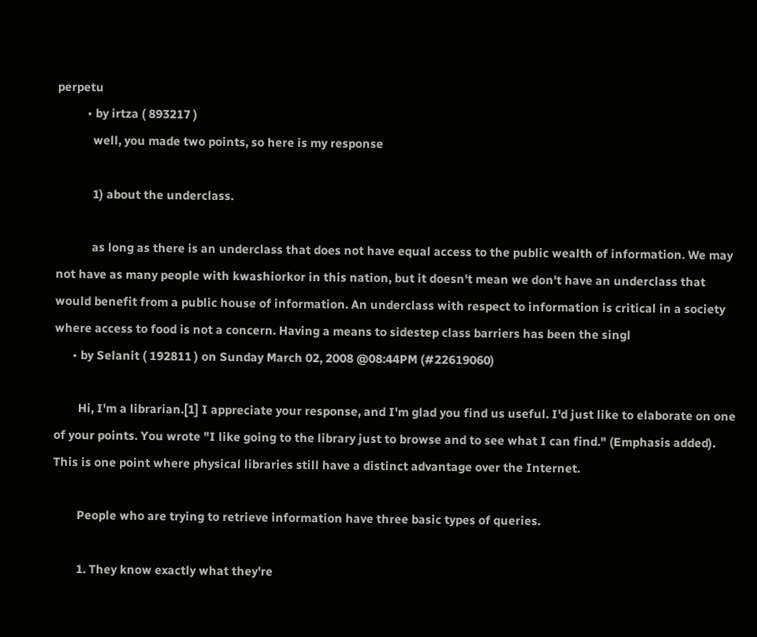perpetu
          • by irtza ( 893217 )
            well, you made two points, so here is my response

            1) about the underclass.

            as long as there is an underclass that does not have equal access to the public wealth of information. We may not have as many people with kwashiorkor in this nation, but it doesn't mean we don't have an underclass that would benefit from a public house of information. An underclass with respect to information is critical in a society where access to food is not a concern. Having a means to sidestep class barriers has been the singl
      • by Selanit ( 192811 ) on Sunday March 02, 2008 @08:44PM (#22619060)

        Hi, I'm a librarian.[1] I appreciate your response, and I'm glad you find us useful. I'd just like to elaborate on one of your points. You wrote "I like going to the library just to browse and to see what I can find." (Emphasis added). This is one point where physical libraries still have a distinct advantage over the Internet.

        People who are trying to retrieve information have three basic types of queries.

        1. They know exactly what they're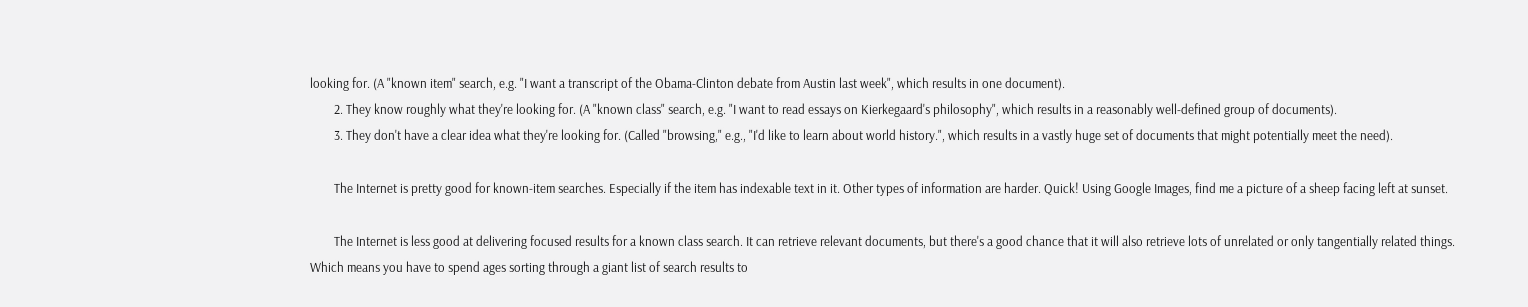looking for. (A "known item" search, e.g. "I want a transcript of the Obama-Clinton debate from Austin last week", which results in one document).
        2. They know roughly what they're looking for. (A "known class" search, e.g. "I want to read essays on Kierkegaard's philosophy", which results in a reasonably well-defined group of documents).
        3. They don't have a clear idea what they're looking for. (Called "browsing," e.g., "I'd like to learn about world history.", which results in a vastly huge set of documents that might potentially meet the need).

        The Internet is pretty good for known-item searches. Especially if the item has indexable text in it. Other types of information are harder. Quick! Using Google Images, find me a picture of a sheep facing left at sunset.

        The Internet is less good at delivering focused results for a known class search. It can retrieve relevant documents, but there's a good chance that it will also retrieve lots of unrelated or only tangentially related things. Which means you have to spend ages sorting through a giant list of search results to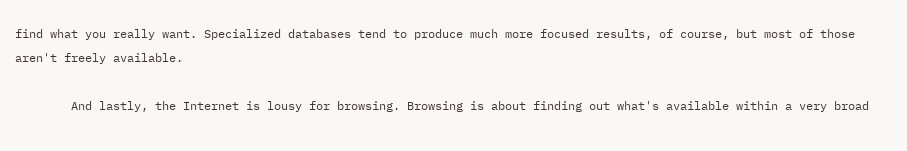find what you really want. Specialized databases tend to produce much more focused results, of course, but most of those aren't freely available.

        And lastly, the Internet is lousy for browsing. Browsing is about finding out what's available within a very broad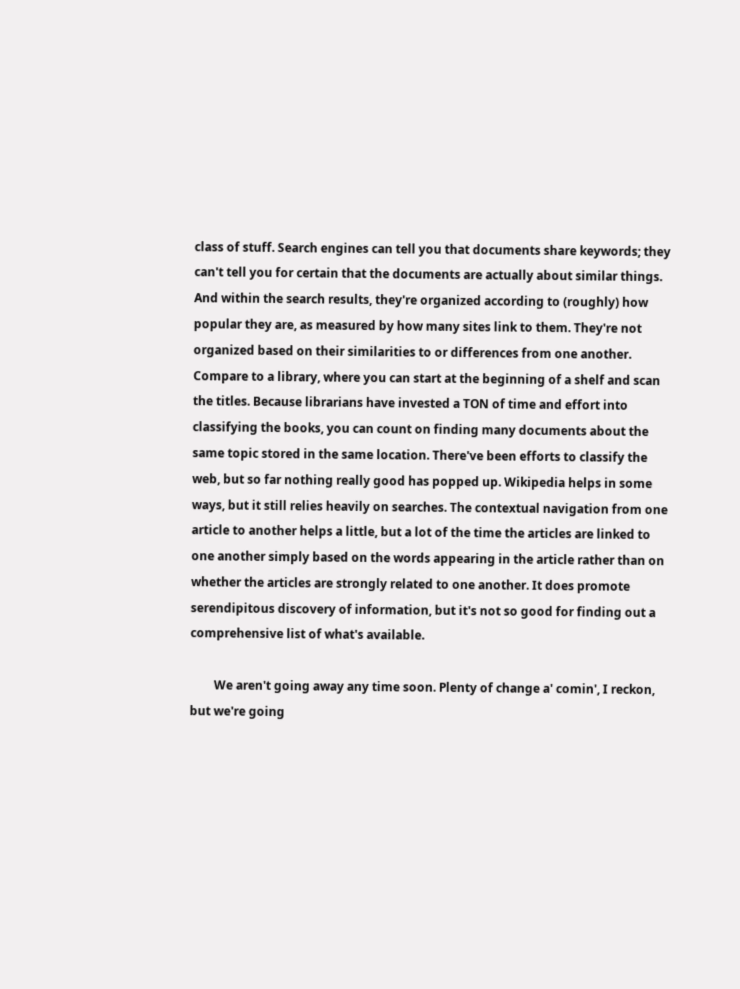class of stuff. Search engines can tell you that documents share keywords; they can't tell you for certain that the documents are actually about similar things. And within the search results, they're organized according to (roughly) how popular they are, as measured by how many sites link to them. They're not organized based on their similarities to or differences from one another. Compare to a library, where you can start at the beginning of a shelf and scan the titles. Because librarians have invested a TON of time and effort into classifying the books, you can count on finding many documents about the same topic stored in the same location. There've been efforts to classify the web, but so far nothing really good has popped up. Wikipedia helps in some ways, but it still relies heavily on searches. The contextual navigation from one article to another helps a little, but a lot of the time the articles are linked to one another simply based on the words appearing in the article rather than on whether the articles are strongly related to one another. It does promote serendipitous discovery of information, but it's not so good for finding out a comprehensive list of what's available.

        We aren't going away any time soon. Plenty of change a' comin', I reckon, but we're going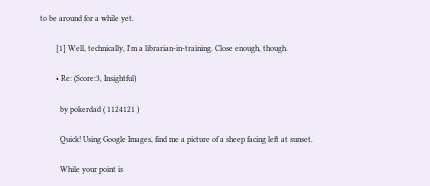to be around for a while yet.

        [1] Well, technically, I'm a librarian-in-training. Close enough, though.

        • Re: (Score:3, Insightful)

          by pokerdad ( 1124121 )

          Quick! Using Google Images, find me a picture of a sheep facing left at sunset.

          While your point is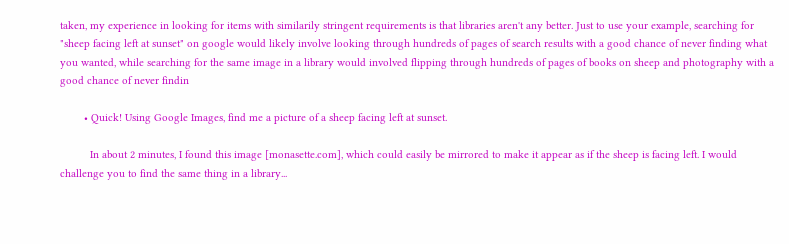taken, my experience in looking for items with similarily stringent requirements is that libraries aren't any better. Just to use your example, searching for "sheep facing left at sunset" on google would likely involve looking through hundreds of pages of search results with a good chance of never finding what you wanted, while searching for the same image in a library would involved flipping through hundreds of pages of books on sheep and photography with a good chance of never findin

        • Quick! Using Google Images, find me a picture of a sheep facing left at sunset.

          In about 2 minutes, I found this image [monasette.com], which could easily be mirrored to make it appear as if the sheep is facing left. I would challenge you to find the same thing in a library...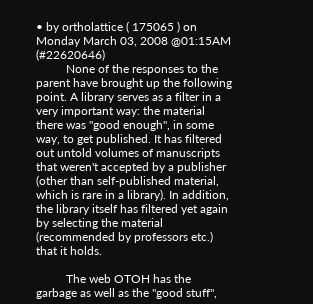• by ortholattice ( 175065 ) on Monday March 03, 2008 @01:15AM (#22620646)
          None of the responses to the parent have brought up the following point. A library serves as a filter in a very important way: the material there was "good enough", in some way, to get published. It has filtered out untold volumes of manuscripts that weren't accepted by a publisher (other than self-published material, which is rare in a library). In addition, the library itself has filtered yet again by selecting the material (recommended by professors etc.) that it holds.

          The web OTOH has the garbage as well as the "good stuff",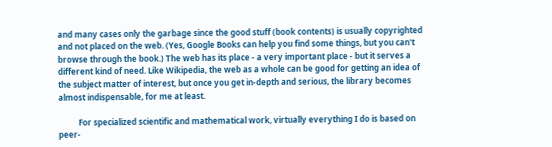and many cases only the garbage since the good stuff (book contents) is usually copyrighted and not placed on the web. (Yes, Google Books can help you find some things, but you can't browse through the book.) The web has its place - a very important place - but it serves a different kind of need. Like Wikipedia, the web as a whole can be good for getting an idea of the subject matter of interest, but once you get in-depth and serious, the library becomes almost indispensable, for me at least.

          For specialized scientific and mathematical work, virtually everything I do is based on peer-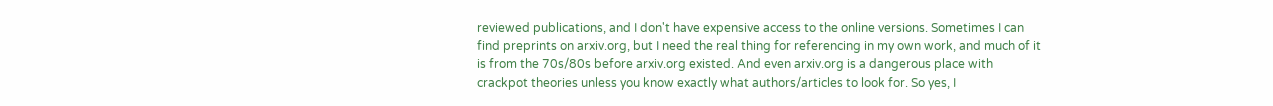reviewed publications, and I don't have expensive access to the online versions. Sometimes I can find preprints on arxiv.org, but I need the real thing for referencing in my own work, and much of it is from the 70s/80s before arxiv.org existed. And even arxiv.org is a dangerous place with crackpot theories unless you know exactly what authors/articles to look for. So yes, I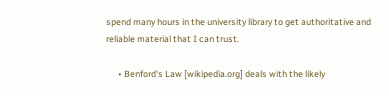spend many hours in the university library to get authoritative and reliable material that I can trust.

      • Benford's Law [wikipedia.org] deals with the likely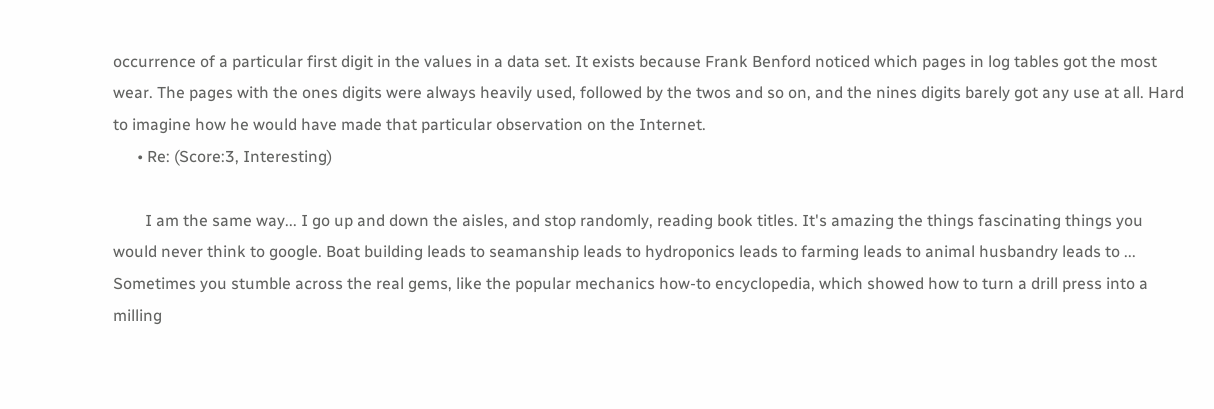occurrence of a particular first digit in the values in a data set. It exists because Frank Benford noticed which pages in log tables got the most wear. The pages with the ones digits were always heavily used, followed by the twos and so on, and the nines digits barely got any use at all. Hard to imagine how he would have made that particular observation on the Internet.
      • Re: (Score:3, Interesting)

        I am the same way... I go up and down the aisles, and stop randomly, reading book titles. It's amazing the things fascinating things you would never think to google. Boat building leads to seamanship leads to hydroponics leads to farming leads to animal husbandry leads to ... Sometimes you stumble across the real gems, like the popular mechanics how-to encyclopedia, which showed how to turn a drill press into a milling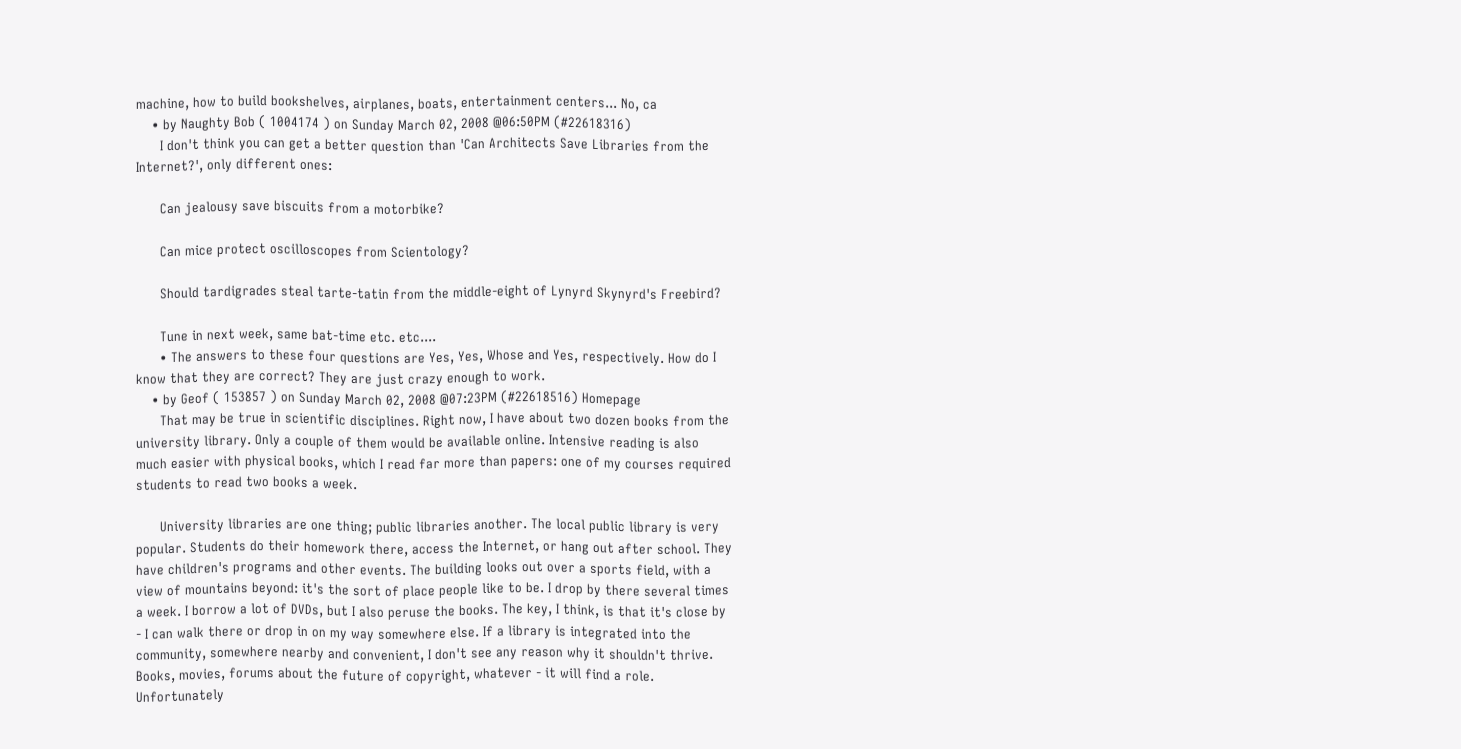machine, how to build bookshelves, airplanes, boats, entertainment centers... No, ca
    • by Naughty Bob ( 1004174 ) on Sunday March 02, 2008 @06:50PM (#22618316)
      I don't think you can get a better question than 'Can Architects Save Libraries from the Internet?', only different ones:

      Can jealousy save biscuits from a motorbike?

      Can mice protect oscilloscopes from Scientology?

      Should tardigrades steal tarte-tatin from the middle-eight of Lynyrd Skynyrd's Freebird?

      Tune in next week, same bat-time etc. etc....
      • The answers to these four questions are Yes, Yes, Whose and Yes, respectively. How do I know that they are correct? They are just crazy enough to work.
    • by Geof ( 153857 ) on Sunday March 02, 2008 @07:23PM (#22618516) Homepage
      That may be true in scientific disciplines. Right now, I have about two dozen books from the university library. Only a couple of them would be available online. Intensive reading is also much easier with physical books, which I read far more than papers: one of my courses required students to read two books a week.

      University libraries are one thing; public libraries another. The local public library is very popular. Students do their homework there, access the Internet, or hang out after school. They have children's programs and other events. The building looks out over a sports field, with a view of mountains beyond: it's the sort of place people like to be. I drop by there several times a week. I borrow a lot of DVDs, but I also peruse the books. The key, I think, is that it's close by - I can walk there or drop in on my way somewhere else. If a library is integrated into the community, somewhere nearby and convenient, I don't see any reason why it shouldn't thrive. Books, movies, forums about the future of copyright, whatever - it will find a role. Unfortunately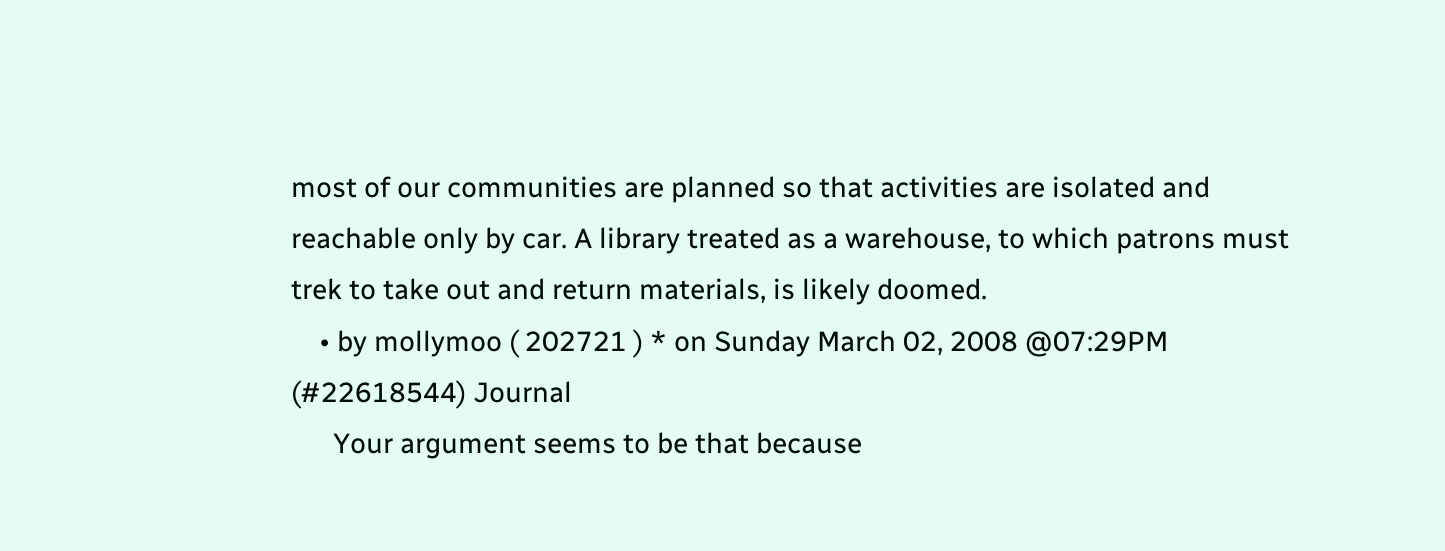most of our communities are planned so that activities are isolated and reachable only by car. A library treated as a warehouse, to which patrons must trek to take out and return materials, is likely doomed.
    • by mollymoo ( 202721 ) * on Sunday March 02, 2008 @07:29PM (#22618544) Journal
      Your argument seems to be that because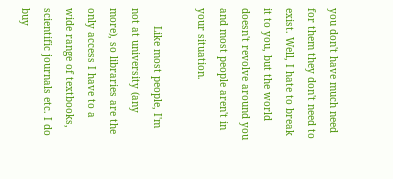you don't have much need for them they don't need to exist. Well, I hate to break it to you, but the world doesn't revolve around you and most people aren't in your situation.

      Like most people, I'm not at university (any more), so libraries are the only access I have to a wide range of textbooks, scientific journals etc. I do buy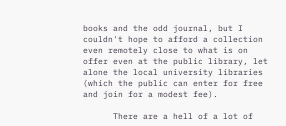books and the odd journal, but I couldn't hope to afford a collection even remotely close to what is on offer even at the public library, let alone the local university libraries (which the public can enter for free and join for a modest fee).

      There are a hell of a lot of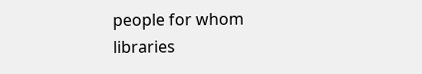people for whom libraries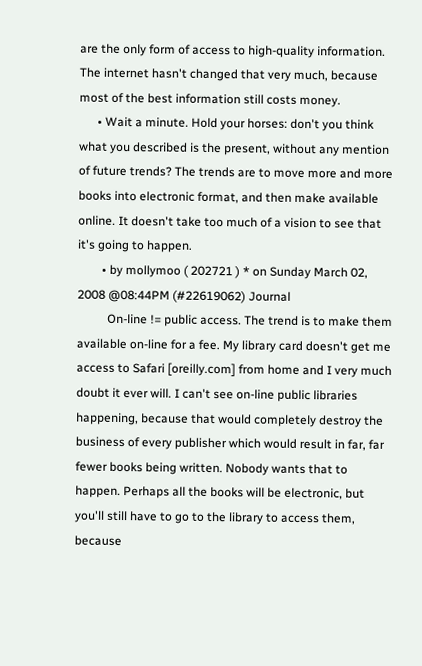are the only form of access to high-quality information. The internet hasn't changed that very much, because most of the best information still costs money.
      • Wait a minute. Hold your horses: don't you think what you described is the present, without any mention of future trends? The trends are to move more and more books into electronic format, and then make available online. It doesn't take too much of a vision to see that it's going to happen.
        • by mollymoo ( 202721 ) * on Sunday March 02, 2008 @08:44PM (#22619062) Journal
          On-line != public access. The trend is to make them available on-line for a fee. My library card doesn't get me access to Safari [oreilly.com] from home and I very much doubt it ever will. I can't see on-line public libraries happening, because that would completely destroy the business of every publisher which would result in far, far fewer books being written. Nobody wants that to happen. Perhaps all the books will be electronic, but you'll still have to go to the library to access them, because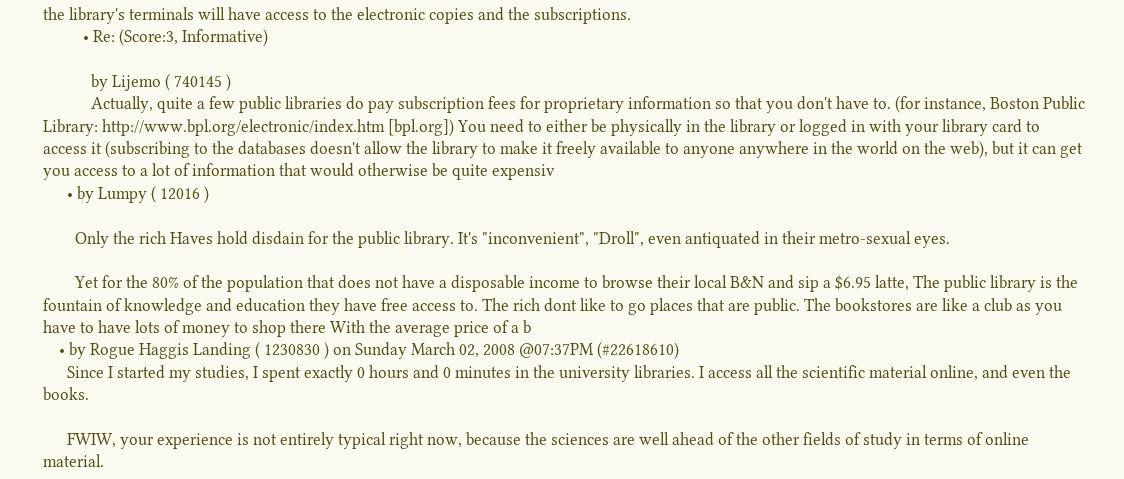the library's terminals will have access to the electronic copies and the subscriptions.
          • Re: (Score:3, Informative)

            by Lijemo ( 740145 )
            Actually, quite a few public libraries do pay subscription fees for proprietary information so that you don't have to. (for instance, Boston Public Library: http://www.bpl.org/electronic/index.htm [bpl.org]) You need to either be physically in the library or logged in with your library card to access it (subscribing to the databases doesn't allow the library to make it freely available to anyone anywhere in the world on the web), but it can get you access to a lot of information that would otherwise be quite expensiv
      • by Lumpy ( 12016 )

        Only the rich Haves hold disdain for the public library. It's "inconvenient", "Droll", even antiquated in their metro-sexual eyes.

        Yet for the 80% of the population that does not have a disposable income to browse their local B&N and sip a $6.95 latte, The public library is the fountain of knowledge and education they have free access to. The rich dont like to go places that are public. The bookstores are like a club as you have to have lots of money to shop there With the average price of a b
    • by Rogue Haggis Landing ( 1230830 ) on Sunday March 02, 2008 @07:37PM (#22618610)
      Since I started my studies, I spent exactly 0 hours and 0 minutes in the university libraries. I access all the scientific material online, and even the books.

      FWIW, your experience is not entirely typical right now, because the sciences are well ahead of the other fields of study in terms of online material.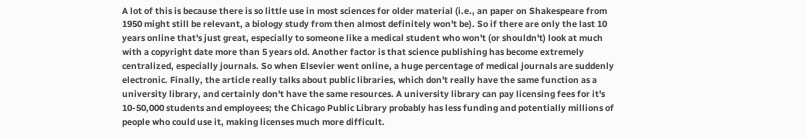A lot of this is because there is so little use in most sciences for older material (i.e., an paper on Shakespeare from 1950 might still be relevant, a biology study from then almost definitely won't be). So if there are only the last 10 years online that's just great, especially to someone like a medical student who won't (or shouldn't) look at much with a copyright date more than 5 years old. Another factor is that science publishing has become extremely centralized, especially journals. So when Elsevier went online, a huge percentage of medical journals are suddenly electronic. Finally, the article really talks about public libraries, which don't really have the same function as a university library, and certainly don't have the same resources. A university library can pay licensing fees for it's 10-50,000 students and employees; the Chicago Public Library probably has less funding and potentially millions of people who could use it, making licenses much more difficult.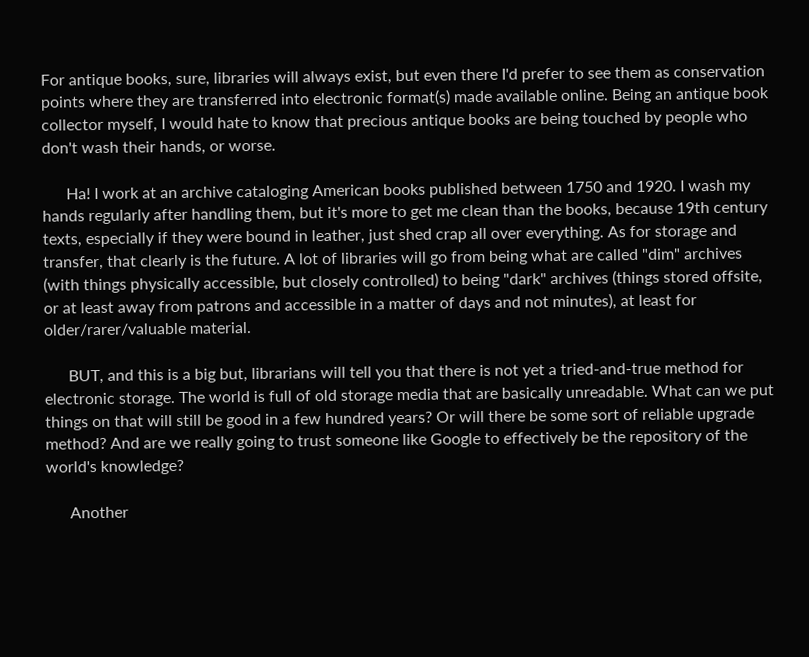For antique books, sure, libraries will always exist, but even there I'd prefer to see them as conservation points where they are transferred into electronic format(s) made available online. Being an antique book collector myself, I would hate to know that precious antique books are being touched by people who don't wash their hands, or worse.

      Ha! I work at an archive cataloging American books published between 1750 and 1920. I wash my hands regularly after handling them, but it's more to get me clean than the books, because 19th century texts, especially if they were bound in leather, just shed crap all over everything. As for storage and transfer, that clearly is the future. A lot of libraries will go from being what are called "dim" archives (with things physically accessible, but closely controlled) to being "dark" archives (things stored offsite, or at least away from patrons and accessible in a matter of days and not minutes), at least for older/rarer/valuable material.

      BUT, and this is a big but, librarians will tell you that there is not yet a tried-and-true method for electronic storage. The world is full of old storage media that are basically unreadable. What can we put things on that will still be good in a few hundred years? Or will there be some sort of reliable upgrade method? And are we really going to trust someone like Google to effectively be the repository of the world's knowledge?

      Another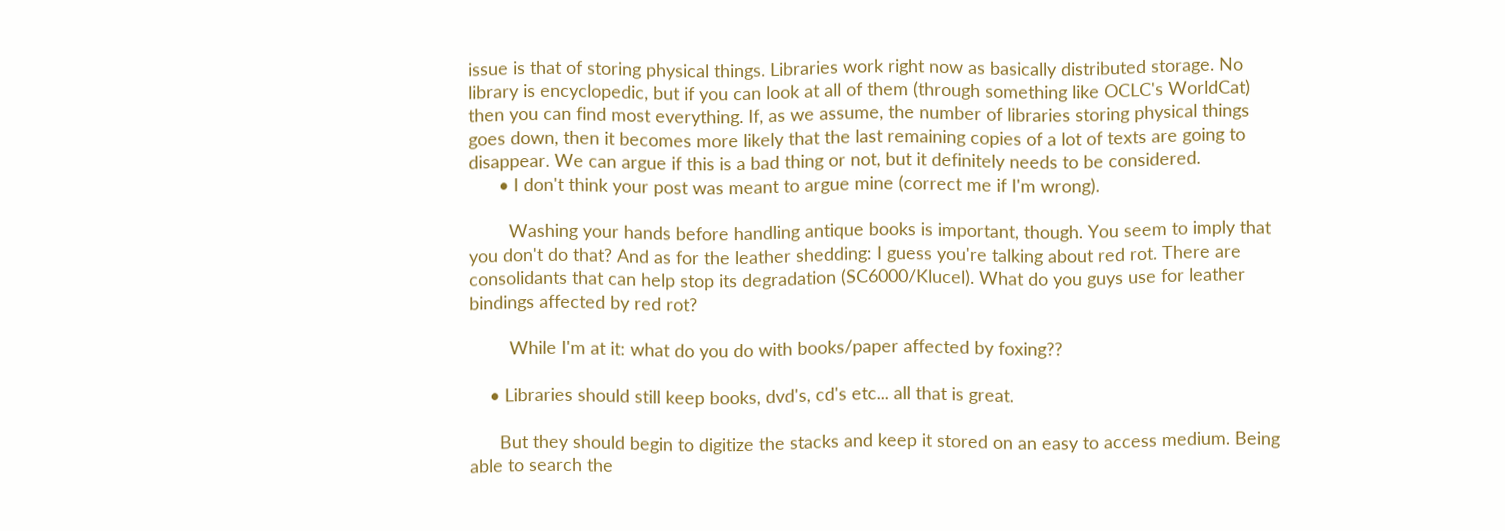issue is that of storing physical things. Libraries work right now as basically distributed storage. No library is encyclopedic, but if you can look at all of them (through something like OCLC's WorldCat) then you can find most everything. If, as we assume, the number of libraries storing physical things goes down, then it becomes more likely that the last remaining copies of a lot of texts are going to disappear. We can argue if this is a bad thing or not, but it definitely needs to be considered.
      • I don't think your post was meant to argue mine (correct me if I'm wrong).

        Washing your hands before handling antique books is important, though. You seem to imply that you don't do that? And as for the leather shedding: I guess you're talking about red rot. There are consolidants that can help stop its degradation (SC6000/Klucel). What do you guys use for leather bindings affected by red rot?

        While I'm at it: what do you do with books/paper affected by foxing??

    • Libraries should still keep books, dvd's, cd's etc... all that is great.

      But they should begin to digitize the stacks and keep it stored on an easy to access medium. Being able to search the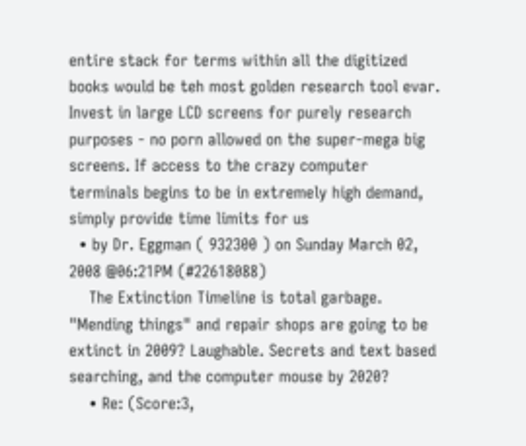entire stack for terms within all the digitized books would be teh most golden research tool evar. Invest in large LCD screens for purely research purposes - no porn allowed on the super-mega big screens. If access to the crazy computer terminals begins to be in extremely high demand, simply provide time limits for us
  • by Dr. Eggman ( 932300 ) on Sunday March 02, 2008 @06:21PM (#22618088)
    The Extinction Timeline is total garbage. "Mending things" and repair shops are going to be extinct in 2009? Laughable. Secrets and text based searching, and the computer mouse by 2020?
    • Re: (Score:3,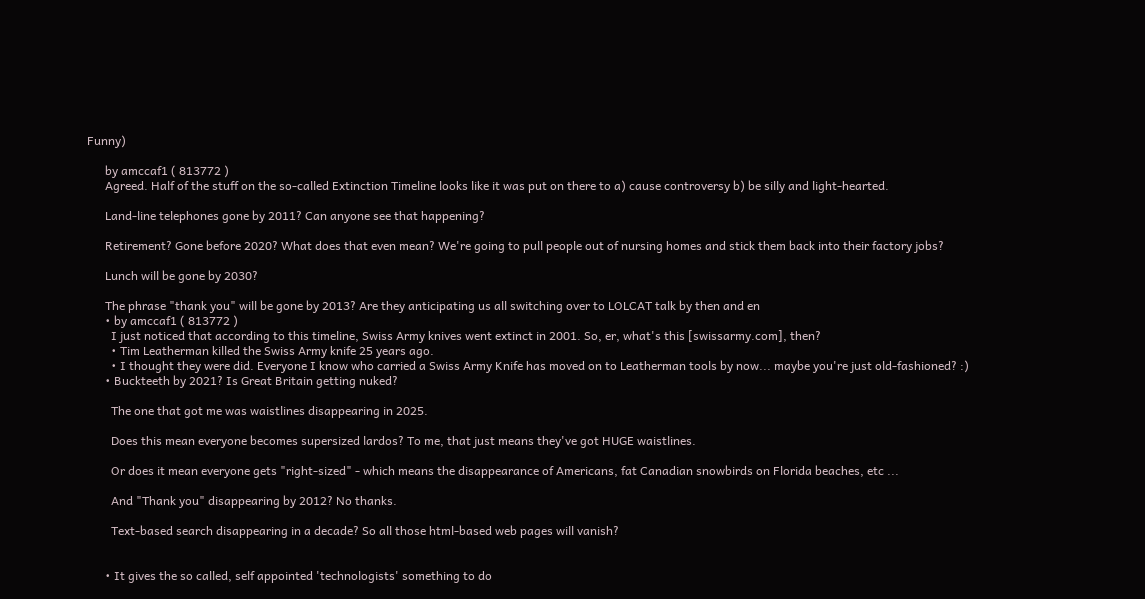Funny)

      by amccaf1 ( 813772 )
      Agreed. Half of the stuff on the so-called Extinction Timeline looks like it was put on there to a) cause controversy b) be silly and light-hearted.

      Land-line telephones gone by 2011? Can anyone see that happening?

      Retirement? Gone before 2020? What does that even mean? We're going to pull people out of nursing homes and stick them back into their factory jobs?

      Lunch will be gone by 2030?

      The phrase "thank you" will be gone by 2013? Are they anticipating us all switching over to LOLCAT talk by then and en
      • by amccaf1 ( 813772 )
        I just noticed that according to this timeline, Swiss Army knives went extinct in 2001. So, er, what's this [swissarmy.com], then?
        • Tim Leatherman killed the Swiss Army knife 25 years ago.
        • I thought they were did. Everyone I know who carried a Swiss Army Knife has moved on to Leatherman tools by now... maybe you're just old-fashioned? :)
      • Buckteeth by 2021? Is Great Britain getting nuked?

        The one that got me was waistlines disappearing in 2025.

        Does this mean everyone becomes supersized lardos? To me, that just means they've got HUGE waistlines.

        Or does it mean everyone gets "right-sized" - which means the disappearance of Americans, fat Canadian snowbirds on Florida beaches, etc ...

        And "Thank you" disappearing by 2012? No thanks.

        Text-based search disappearing in a decade? So all those html-based web pages will vanish?


      • It gives the so called, self appointed 'technologists' something to do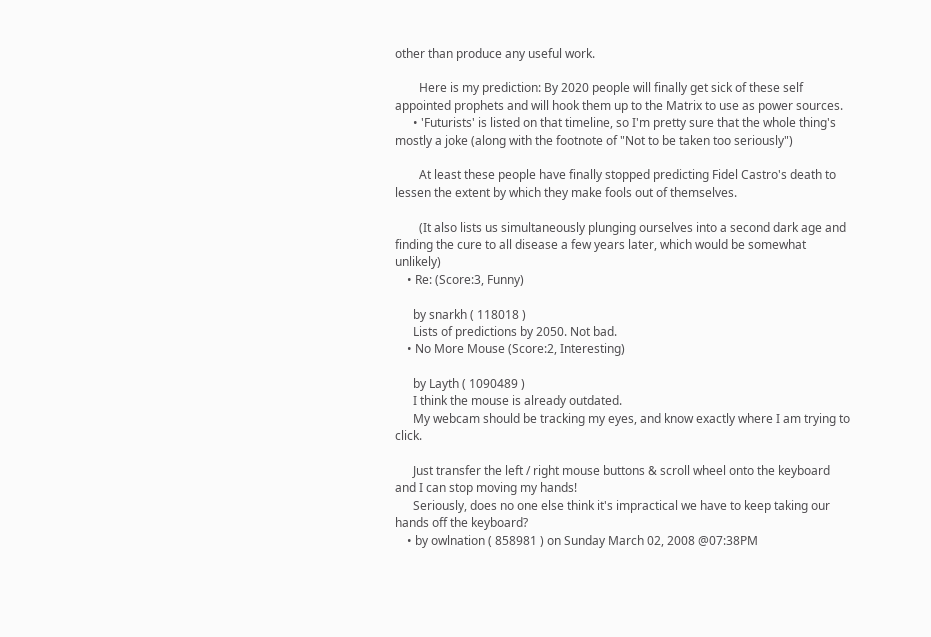other than produce any useful work.

        Here is my prediction: By 2020 people will finally get sick of these self appointed prophets and will hook them up to the Matrix to use as power sources.
      • 'Futurists' is listed on that timeline, so I'm pretty sure that the whole thing's mostly a joke (along with the footnote of "Not to be taken too seriously")

        At least these people have finally stopped predicting Fidel Castro's death to lessen the extent by which they make fools out of themselves.

        (It also lists us simultaneously plunging ourselves into a second dark age and finding the cure to all disease a few years later, which would be somewhat unlikely)
    • Re: (Score:3, Funny)

      by snarkh ( 118018 )
      Lists of predictions by 2050. Not bad.
    • No More Mouse (Score:2, Interesting)

      by Layth ( 1090489 )
      I think the mouse is already outdated.
      My webcam should be tracking my eyes, and know exactly where I am trying to click.

      Just transfer the left / right mouse buttons & scroll wheel onto the keyboard and I can stop moving my hands!
      Seriously, does no one else think it's impractical we have to keep taking our hands off the keyboard?
    • by owlnation ( 858981 ) on Sunday March 02, 2008 @07:38PM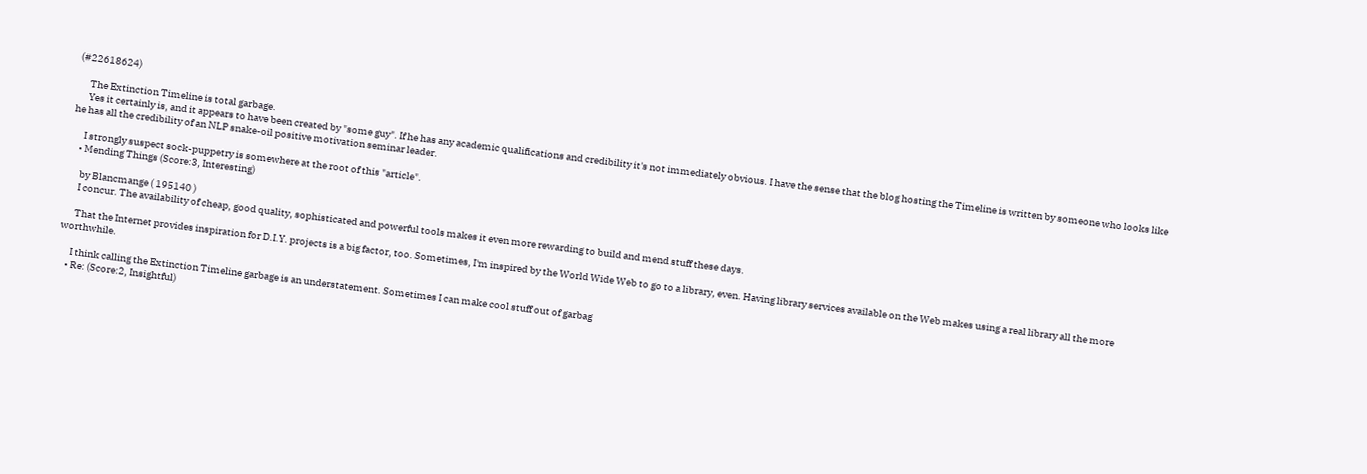(#22618624)

      The Extinction Timeline is total garbage.
      Yes it certainly is, and it appears to have been created by "some guy". If he has any academic qualifications and credibility it's not immediately obvious. I have the sense that the blog hosting the Timeline is written by someone who looks like he has all the credibility of an NLP snake-oil positive motivation seminar leader.

      I strongly suspect sock-puppetry is somewhere at the root of this "article".
    • Mending Things (Score:3, Interesting)

      by Blancmange ( 195140 )
      I concur. The availability of cheap, good quality, sophisticated and powerful tools makes it even more rewarding to build and mend stuff these days.

      That the Internet provides inspiration for D.I.Y. projects is a big factor, too. Sometimes, I'm inspired by the World Wide Web to go to a library, even. Having library services available on the Web makes using a real library all the more worthwhile.

      I think calling the Extinction Timeline garbage is an understatement. Sometimes I can make cool stuff out of garbag
    • Re: (Score:2, Insightful)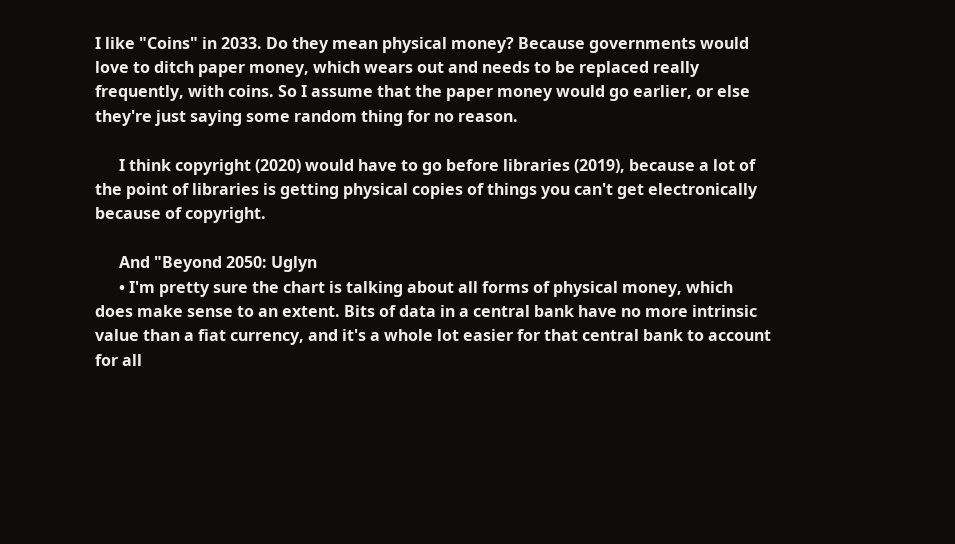I like "Coins" in 2033. Do they mean physical money? Because governments would love to ditch paper money, which wears out and needs to be replaced really frequently, with coins. So I assume that the paper money would go earlier, or else they're just saying some random thing for no reason.

      I think copyright (2020) would have to go before libraries (2019), because a lot of the point of libraries is getting physical copies of things you can't get electronically because of copyright.

      And "Beyond 2050: Uglyn
      • I'm pretty sure the chart is talking about all forms of physical money, which does make sense to an extent. Bits of data in a central bank have no more intrinsic value than a fiat currency, and it's a whole lot easier for that central bank to account for all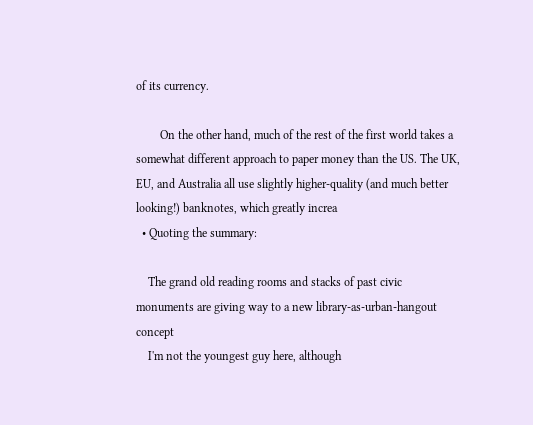of its currency.

        On the other hand, much of the rest of the first world takes a somewhat different approach to paper money than the US. The UK, EU, and Australia all use slightly higher-quality (and much better looking!) banknotes, which greatly increa
  • Quoting the summary:

    The grand old reading rooms and stacks of past civic monuments are giving way to a new library-as-urban-hangout concept
    I'm not the youngest guy here, although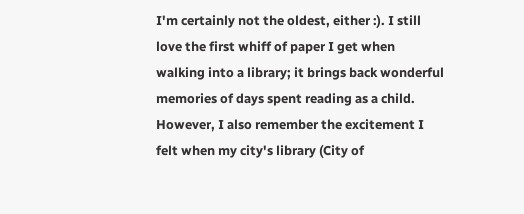I'm certainly not the oldest, either :). I still love the first whiff of paper I get when walking into a library; it brings back wonderful memories of days spent reading as a child. However, I also remember the excitement I felt when my city's library (City of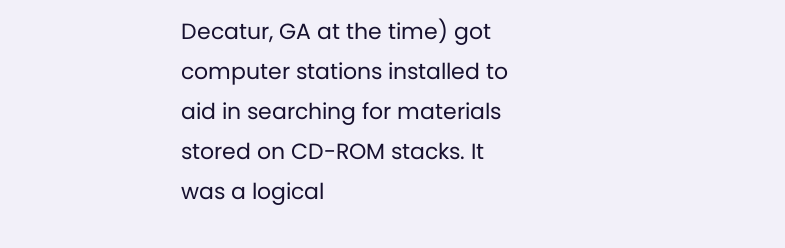Decatur, GA at the time) got computer stations installed to aid in searching for materials stored on CD-ROM stacks. It was a logical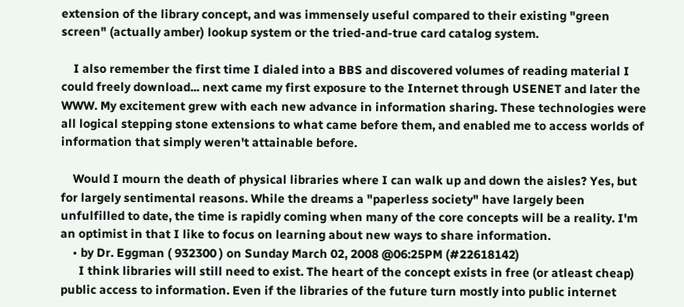extension of the library concept, and was immensely useful compared to their existing "green screen" (actually amber) lookup system or the tried-and-true card catalog system.

    I also remember the first time I dialed into a BBS and discovered volumes of reading material I could freely download... next came my first exposure to the Internet through USENET and later the WWW. My excitement grew with each new advance in information sharing. These technologies were all logical stepping stone extensions to what came before them, and enabled me to access worlds of information that simply weren't attainable before.

    Would I mourn the death of physical libraries where I can walk up and down the aisles? Yes, but for largely sentimental reasons. While the dreams a "paperless society" have largely been unfulfilled to date, the time is rapidly coming when many of the core concepts will be a reality. I'm an optimist in that I like to focus on learning about new ways to share information.
    • by Dr. Eggman ( 932300 ) on Sunday March 02, 2008 @06:25PM (#22618142)
      I think libraries will still need to exist. The heart of the concept exists in free (or atleast cheap) public access to information. Even if the libraries of the future turn mostly into public internet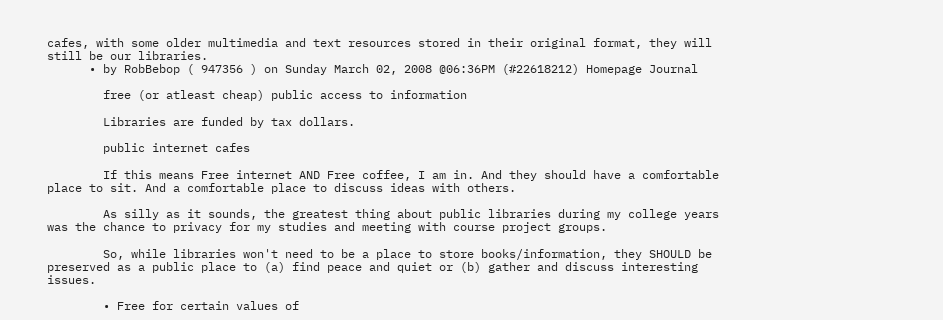cafes, with some older multimedia and text resources stored in their original format, they will still be our libraries.
      • by RobBebop ( 947356 ) on Sunday March 02, 2008 @06:36PM (#22618212) Homepage Journal

        free (or atleast cheap) public access to information

        Libraries are funded by tax dollars.

        public internet cafes

        If this means Free internet AND Free coffee, I am in. And they should have a comfortable place to sit. And a comfortable place to discuss ideas with others.

        As silly as it sounds, the greatest thing about public libraries during my college years was the chance to privacy for my studies and meeting with course project groups.

        So, while libraries won't need to be a place to store books/information, they SHOULD be preserved as a public place to (a) find peace and quiet or (b) gather and discuss interesting issues.

        • Free for certain values of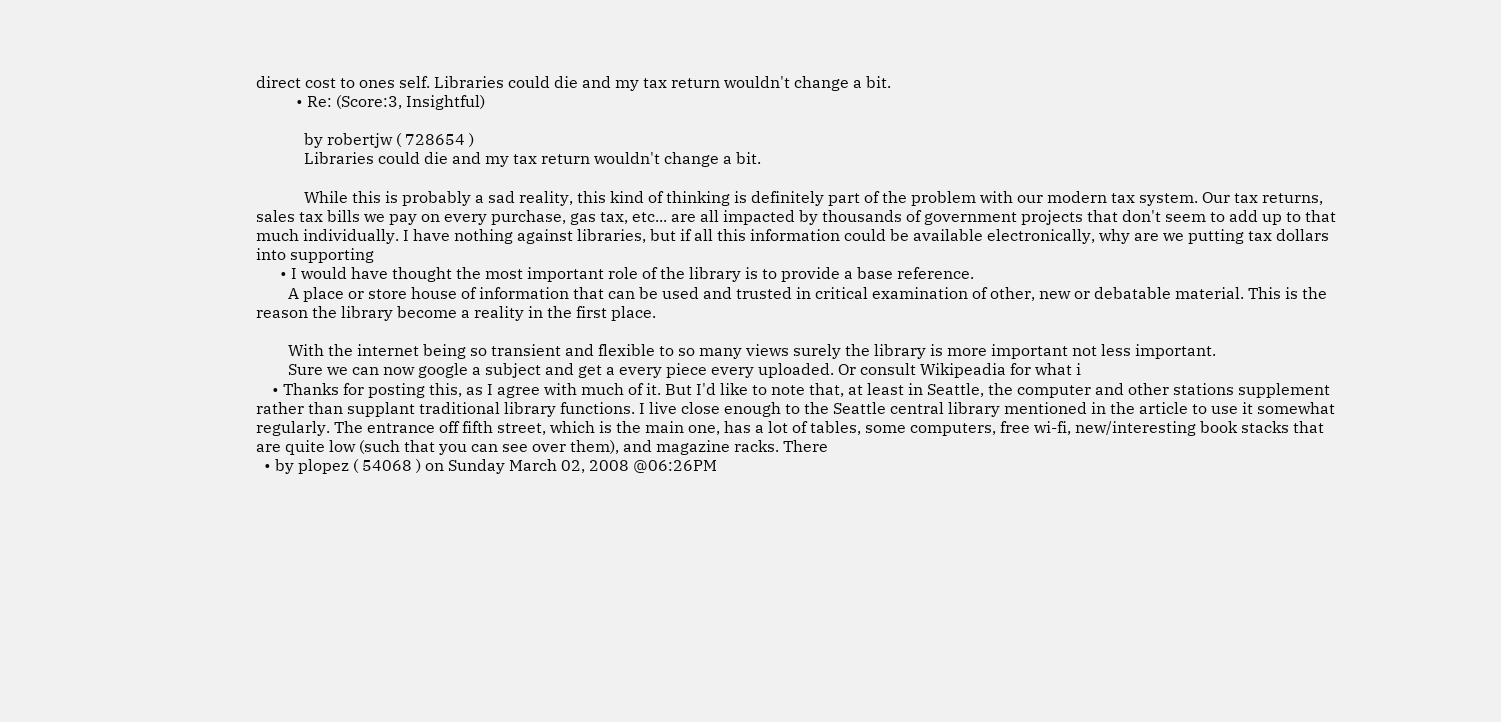direct cost to ones self. Libraries could die and my tax return wouldn't change a bit.
          • Re: (Score:3, Insightful)

            by robertjw ( 728654 )
            Libraries could die and my tax return wouldn't change a bit.

            While this is probably a sad reality, this kind of thinking is definitely part of the problem with our modern tax system. Our tax returns, sales tax bills we pay on every purchase, gas tax, etc... are all impacted by thousands of government projects that don't seem to add up to that much individually. I have nothing against libraries, but if all this information could be available electronically, why are we putting tax dollars into supporting
      • I would have thought the most important role of the library is to provide a base reference.
        A place or store house of information that can be used and trusted in critical examination of other, new or debatable material. This is the reason the library become a reality in the first place.

        With the internet being so transient and flexible to so many views surely the library is more important not less important.
        Sure we can now google a subject and get a every piece every uploaded. Or consult Wikipeadia for what i
    • Thanks for posting this, as I agree with much of it. But I'd like to note that, at least in Seattle, the computer and other stations supplement rather than supplant traditional library functions. I live close enough to the Seattle central library mentioned in the article to use it somewhat regularly. The entrance off fifth street, which is the main one, has a lot of tables, some computers, free wi-fi, new/interesting book stacks that are quite low (such that you can see over them), and magazine racks. There
  • by plopez ( 54068 ) on Sunday March 02, 2008 @06:26PM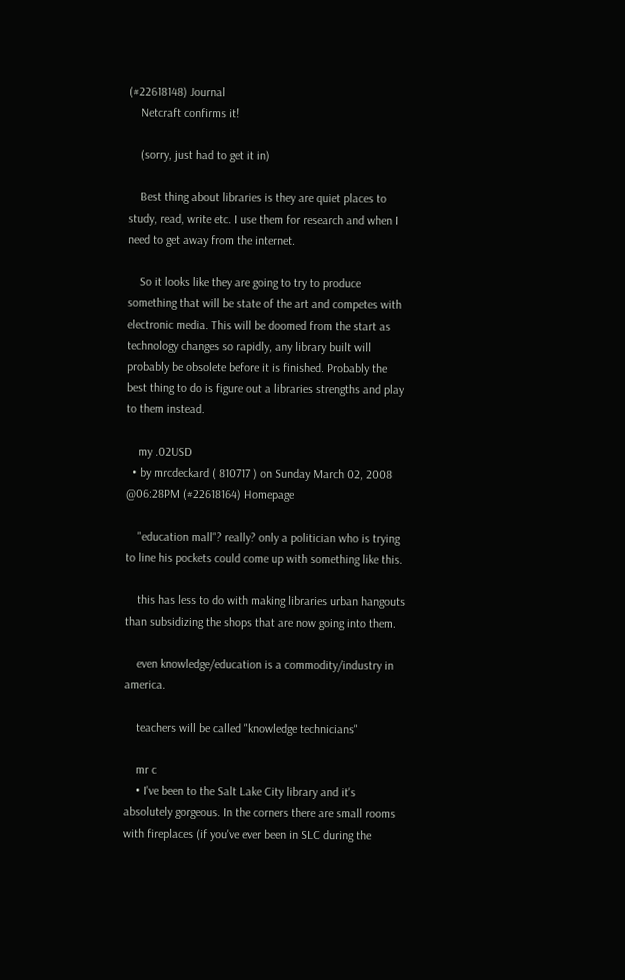(#22618148) Journal
    Netcraft confirms it!

    (sorry, just had to get it in)

    Best thing about libraries is they are quiet places to study, read, write etc. I use them for research and when I need to get away from the internet.

    So it looks like they are going to try to produce something that will be state of the art and competes with electronic media. This will be doomed from the start as technology changes so rapidly, any library built will probably be obsolete before it is finished. Probably the best thing to do is figure out a libraries strengths and play to them instead.

    my .02USD
  • by mrcdeckard ( 810717 ) on Sunday March 02, 2008 @06:28PM (#22618164) Homepage

    "education mall"? really? only a politician who is trying to line his pockets could come up with something like this.

    this has less to do with making libraries urban hangouts than subsidizing the shops that are now going into them.

    even knowledge/education is a commodity/industry in america.

    teachers will be called "knowledge technicians"

    mr c
    • I've been to the Salt Lake City library and it's absolutely gorgeous. In the corners there are small rooms with fireplaces (if you've ever been in SLC during the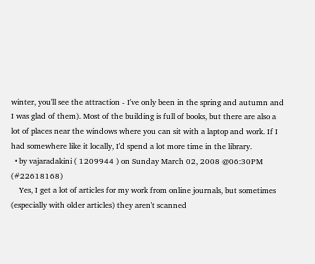winter, you'll see the attraction - I've only been in the spring and autumn and I was glad of them). Most of the building is full of books, but there are also a lot of places near the windows where you can sit with a laptop and work. If I had somewhere like it locally, I'd spend a lot more time in the library.
  • by vajaradakini ( 1209944 ) on Sunday March 02, 2008 @06:30PM (#22618168)
    Yes, I get a lot of articles for my work from online journals, but sometimes (especially with older articles) they aren't scanned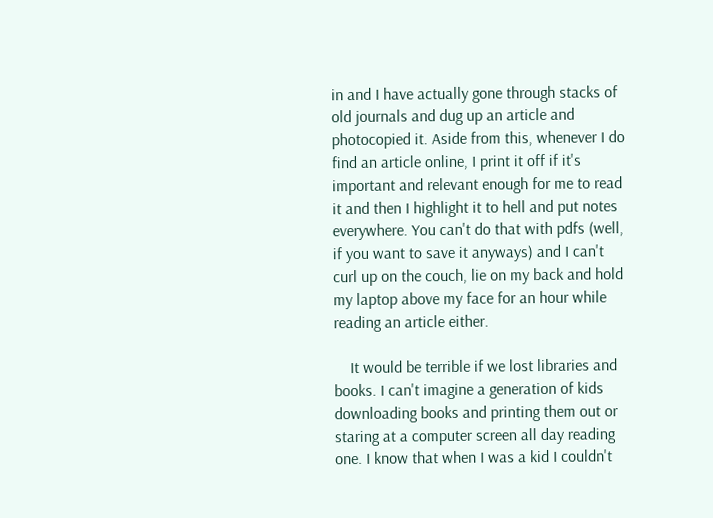in and I have actually gone through stacks of old journals and dug up an article and photocopied it. Aside from this, whenever I do find an article online, I print it off if it's important and relevant enough for me to read it and then I highlight it to hell and put notes everywhere. You can't do that with pdfs (well, if you want to save it anyways) and I can't curl up on the couch, lie on my back and hold my laptop above my face for an hour while reading an article either.

    It would be terrible if we lost libraries and books. I can't imagine a generation of kids downloading books and printing them out or staring at a computer screen all day reading one. I know that when I was a kid I couldn't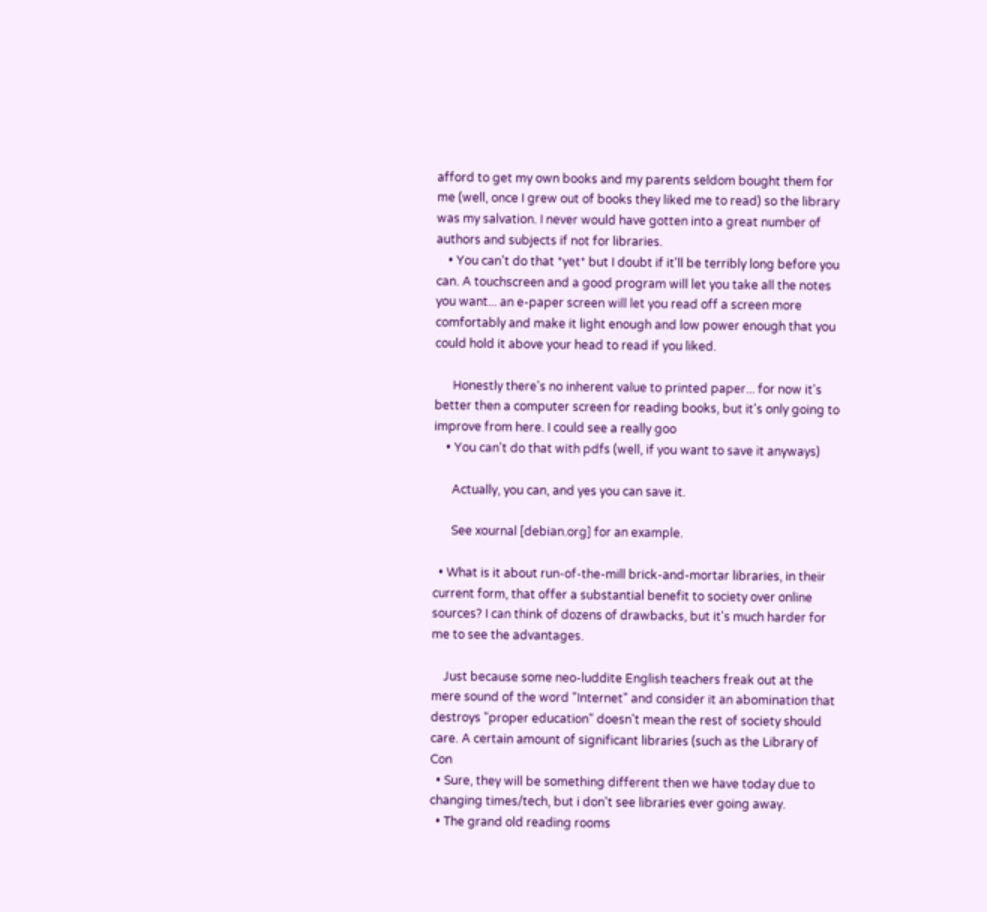afford to get my own books and my parents seldom bought them for me (well, once I grew out of books they liked me to read) so the library was my salvation. I never would have gotten into a great number of authors and subjects if not for libraries.
    • You can't do that *yet* but I doubt if it'll be terribly long before you can. A touchscreen and a good program will let you take all the notes you want... an e-paper screen will let you read off a screen more comfortably and make it light enough and low power enough that you could hold it above your head to read if you liked.

      Honestly there's no inherent value to printed paper... for now it's better then a computer screen for reading books, but it's only going to improve from here. I could see a really goo
    • You can't do that with pdfs (well, if you want to save it anyways)

      Actually, you can, and yes you can save it.

      See xournal [debian.org] for an example.

  • What is it about run-of-the-mill brick-and-mortar libraries, in their current form, that offer a substantial benefit to society over online sources? I can think of dozens of drawbacks, but it's much harder for me to see the advantages.

    Just because some neo-luddite English teachers freak out at the mere sound of the word "Internet" and consider it an abomination that destroys "proper education" doesn't mean the rest of society should care. A certain amount of significant libraries (such as the Library of Con
  • Sure, they will be something different then we have today due to changing times/tech, but i don't see libraries ever going away.
  • The grand old reading rooms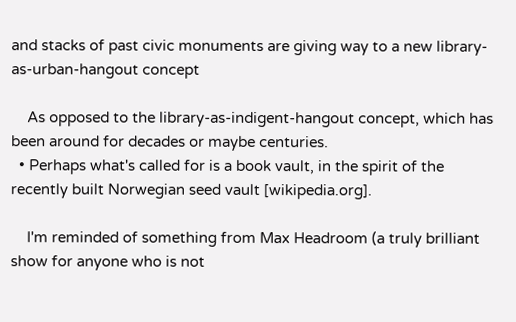and stacks of past civic monuments are giving way to a new library-as-urban-hangout concept

    As opposed to the library-as-indigent-hangout concept, which has been around for decades or maybe centuries.
  • Perhaps what's called for is a book vault, in the spirit of the recently built Norwegian seed vault [wikipedia.org].

    I'm reminded of something from Max Headroom (a truly brilliant show for anyone who is not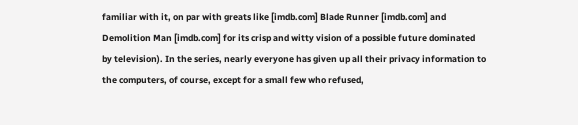familiar with it, on par with greats like [imdb.com] Blade Runner [imdb.com] and Demolition Man [imdb.com] for its crisp and witty vision of a possible future dominated by television). In the series, nearly everyone has given up all their privacy information to the computers, of course, except for a small few who refused,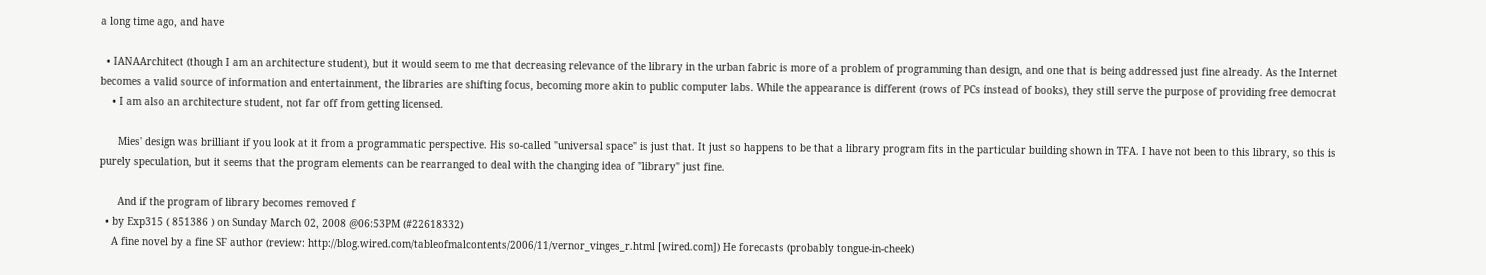a long time ago, and have

  • IANAArchitect (though I am an architecture student), but it would seem to me that decreasing relevance of the library in the urban fabric is more of a problem of programming than design, and one that is being addressed just fine already. As the Internet becomes a valid source of information and entertainment, the libraries are shifting focus, becoming more akin to public computer labs. While the appearance is different (rows of PCs instead of books), they still serve the purpose of providing free democrat
    • I am also an architecture student, not far off from getting licensed.

      Mies' design was brilliant if you look at it from a programmatic perspective. His so-called "universal space" is just that. It just so happens to be that a library program fits in the particular building shown in TFA. I have not been to this library, so this is purely speculation, but it seems that the program elements can be rearranged to deal with the changing idea of "library" just fine.

      And if the program of library becomes removed f
  • by Exp315 ( 851386 ) on Sunday March 02, 2008 @06:53PM (#22618332)
    A fine novel by a fine SF author (review: http://blog.wired.com/tableofmalcontents/2006/11/vernor_vinges_r.html [wired.com]) He forecasts (probably tongue-in-cheek)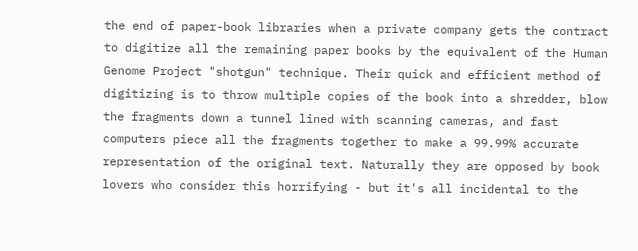the end of paper-book libraries when a private company gets the contract to digitize all the remaining paper books by the equivalent of the Human Genome Project "shotgun" technique. Their quick and efficient method of digitizing is to throw multiple copies of the book into a shredder, blow the fragments down a tunnel lined with scanning cameras, and fast computers piece all the fragments together to make a 99.99% accurate representation of the original text. Naturally they are opposed by book lovers who consider this horrifying - but it's all incidental to the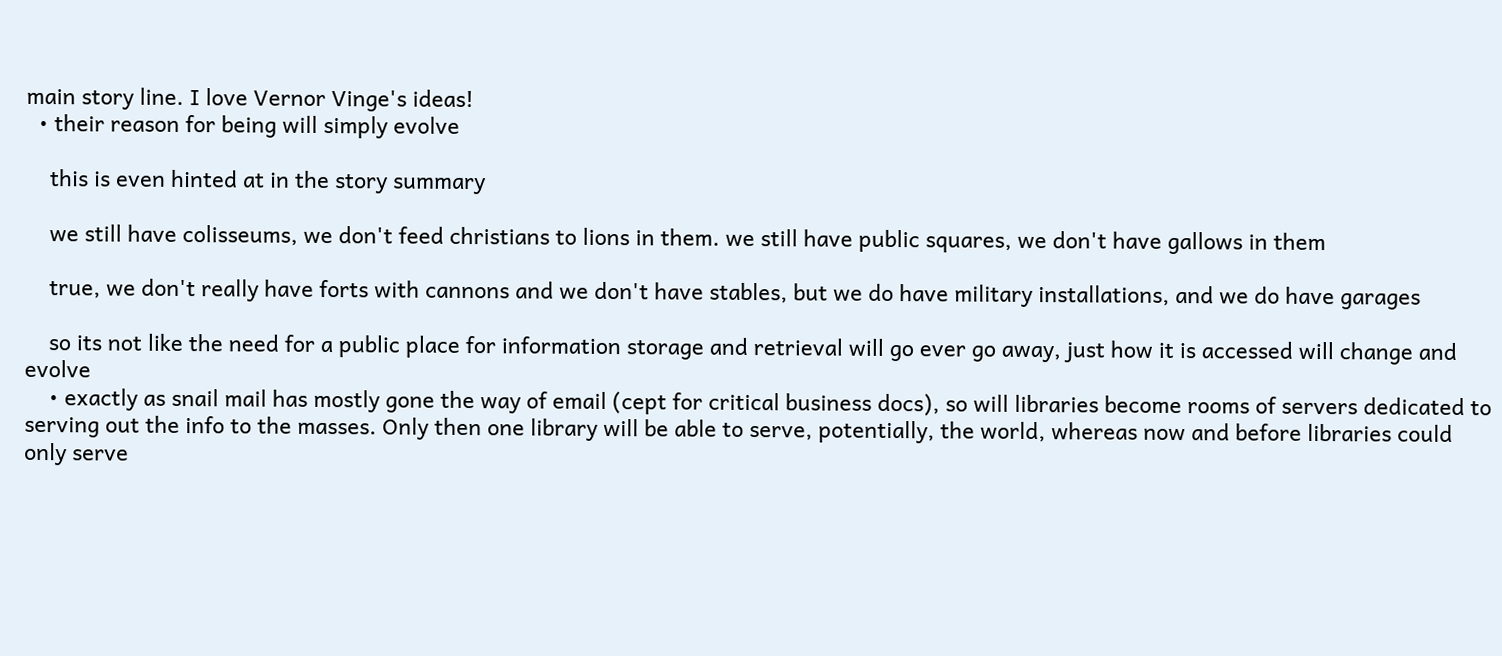main story line. I love Vernor Vinge's ideas!
  • their reason for being will simply evolve

    this is even hinted at in the story summary

    we still have colisseums, we don't feed christians to lions in them. we still have public squares, we don't have gallows in them

    true, we don't really have forts with cannons and we don't have stables, but we do have military installations, and we do have garages

    so its not like the need for a public place for information storage and retrieval will go ever go away, just how it is accessed will change and evolve
    • exactly as snail mail has mostly gone the way of email (cept for critical business docs), so will libraries become rooms of servers dedicated to serving out the info to the masses. Only then one library will be able to serve, potentially, the world, whereas now and before libraries could only serve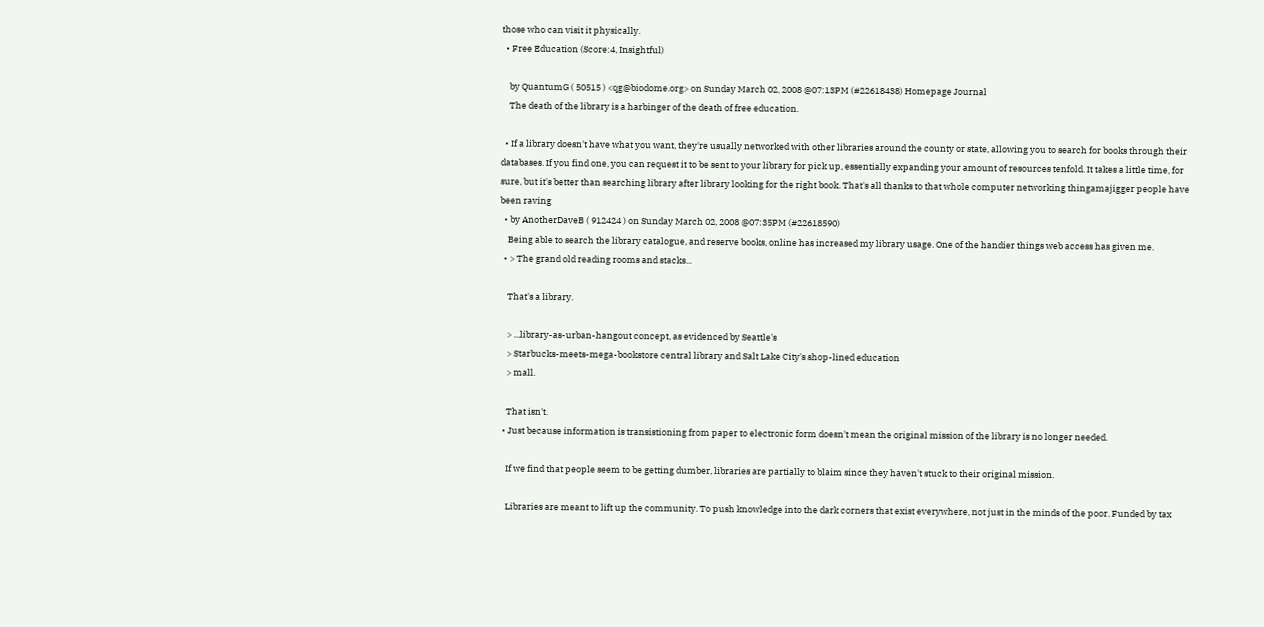those who can visit it physically.
  • Free Education (Score:4, Insightful)

    by QuantumG ( 50515 ) <qg@biodome.org> on Sunday March 02, 2008 @07:13PM (#22618438) Homepage Journal
    The death of the library is a harbinger of the death of free education.

  • If a library doesn't have what you want, they're usually networked with other libraries around the county or state, allowing you to search for books through their databases. If you find one, you can request it to be sent to your library for pick up, essentially expanding your amount of resources tenfold. It takes a little time, for sure, but it's better than searching library after library looking for the right book. That's all thanks to that whole computer networking thingamajigger people have been raving
  • by AnotherDaveB ( 912424 ) on Sunday March 02, 2008 @07:35PM (#22618590)
    Being able to search the library catalogue, and reserve books, online has increased my library usage. One of the handier things web access has given me.
  • > The grand old reading rooms and stacks...

    That's a library.

    > ...library-as-urban-hangout concept, as evidenced by Seattle's
    > Starbucks-meets-mega-bookstore central library and Salt Lake City's shop-lined education
    > mall.

    That isn't.
  • Just because information is transistioning from paper to electronic form doesn't mean the original mission of the library is no longer needed.

    If we find that people seem to be getting dumber, libraries are partially to blaim since they haven't stuck to their original mission.

    Libraries are meant to lift up the community. To push knowledge into the dark corners that exist everywhere, not just in the minds of the poor. Funded by tax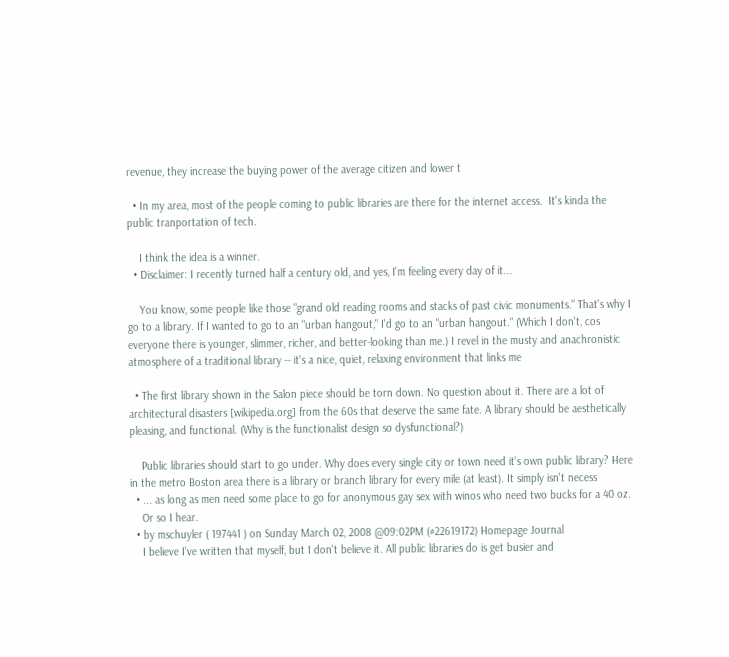revenue, they increase the buying power of the average citizen and lower t

  • In my area, most of the people coming to public libraries are there for the internet access.  It's kinda the public tranportation of tech.

    I think the idea is a winner.
  • Disclaimer: I recently turned half a century old, and yes, I'm feeling every day of it...

    You know, some people like those "grand old reading rooms and stacks of past civic monuments." That's why I go to a library. If I wanted to go to an "urban hangout," I'd go to an "urban hangout." (Which I don't, cos everyone there is younger, slimmer, richer, and better-looking than me.) I revel in the musty and anachronistic atmosphere of a traditional library -- it's a nice, quiet, relaxing environment that links me

  • The first library shown in the Salon piece should be torn down. No question about it. There are a lot of architectural disasters [wikipedia.org] from the 60s that deserve the same fate. A library should be aesthetically pleasing, and functional. (Why is the functionalist design so dysfunctional?)

    Public libraries should start to go under. Why does every single city or town need it's own public library? Here in the metro Boston area there is a library or branch library for every mile (at least). It simply isn't necess
  • ... as long as men need some place to go for anonymous gay sex with winos who need two bucks for a 40 oz.
    Or so I hear.
  • by mschuyler ( 197441 ) on Sunday March 02, 2008 @09:02PM (#22619172) Homepage Journal
    I believe I've written that myself, but I don't believe it. All public libraries do is get busier and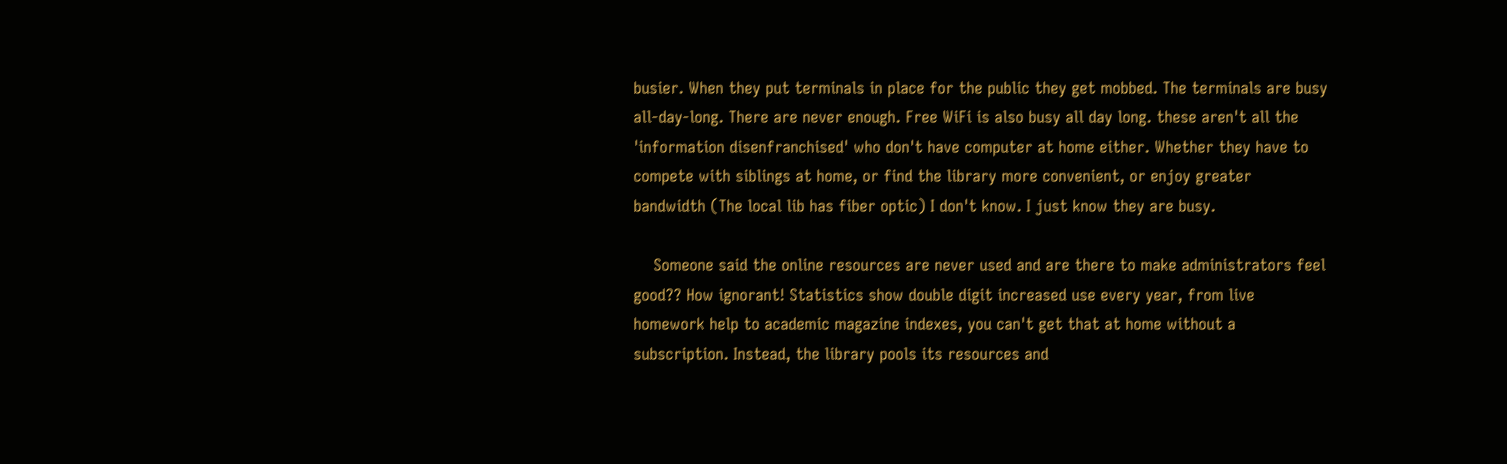busier. When they put terminals in place for the public they get mobbed. The terminals are busy all-day-long. There are never enough. Free WiFi is also busy all day long. these aren't all the 'information disenfranchised' who don't have computer at home either. Whether they have to compete with siblings at home, or find the library more convenient, or enjoy greater bandwidth (The local lib has fiber optic) I don't know. I just know they are busy.

    Someone said the online resources are never used and are there to make administrators feel good?? How ignorant! Statistics show double digit increased use every year, from live homework help to academic magazine indexes, you can't get that at home without a subscription. Instead, the library pools its resources and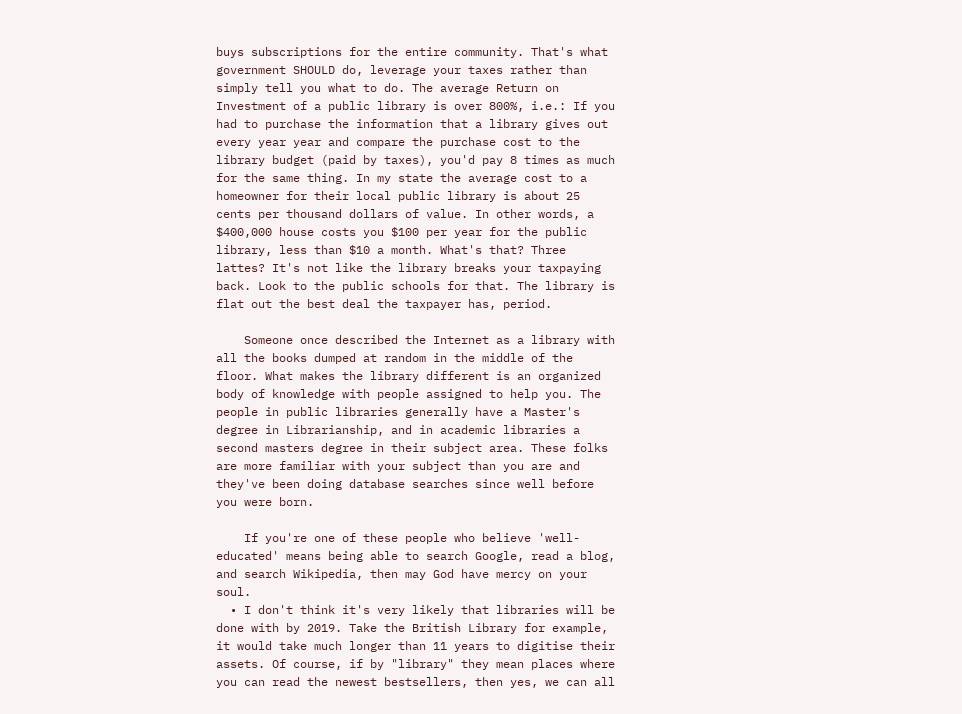buys subscriptions for the entire community. That's what government SHOULD do, leverage your taxes rather than simply tell you what to do. The average Return on Investment of a public library is over 800%, i.e.: If you had to purchase the information that a library gives out every year year and compare the purchase cost to the library budget (paid by taxes), you'd pay 8 times as much for the same thing. In my state the average cost to a homeowner for their local public library is about 25 cents per thousand dollars of value. In other words, a $400,000 house costs you $100 per year for the public library, less than $10 a month. What's that? Three lattes? It's not like the library breaks your taxpaying back. Look to the public schools for that. The library is flat out the best deal the taxpayer has, period.

    Someone once described the Internet as a library with all the books dumped at random in the middle of the floor. What makes the library different is an organized body of knowledge with people assigned to help you. The people in public libraries generally have a Master's degree in Librarianship, and in academic libraries a second masters degree in their subject area. These folks are more familiar with your subject than you are and they've been doing database searches since well before you were born.

    If you're one of these people who believe 'well-educated' means being able to search Google, read a blog, and search Wikipedia, then may God have mercy on your soul.
  • I don't think it's very likely that libraries will be done with by 2019. Take the British Library for example, it would take much longer than 11 years to digitise their assets. Of course, if by "library" they mean places where you can read the newest bestsellers, then yes, we can all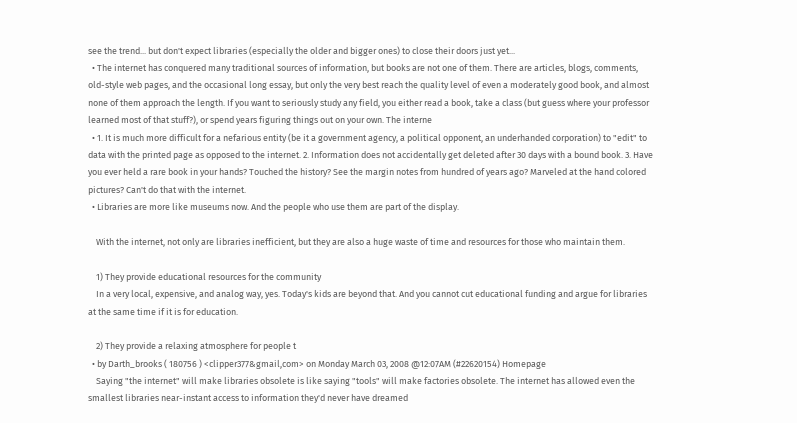see the trend... but don't expect libraries (especially the older and bigger ones) to close their doors just yet...
  • The internet has conquered many traditional sources of information, but books are not one of them. There are articles, blogs, comments, old-style web pages, and the occasional long essay, but only the very best reach the quality level of even a moderately good book, and almost none of them approach the length. If you want to seriously study any field, you either read a book, take a class (but guess where your professor learned most of that stuff?), or spend years figuring things out on your own. The interne
  • 1. It is much more difficult for a nefarious entity (be it a government agency, a political opponent, an underhanded corporation) to "edit" to data with the printed page as opposed to the internet. 2. Information does not accidentally get deleted after 30 days with a bound book. 3. Have you ever held a rare book in your hands? Touched the history? See the margin notes from hundred of years ago? Marveled at the hand colored pictures? Can't do that with the internet.
  • Libraries are more like museums now. And the people who use them are part of the display.

    With the internet, not only are libraries inefficient, but they are also a huge waste of time and resources for those who maintain them.

    1) They provide educational resources for the community
    In a very local, expensive, and analog way, yes. Today's kids are beyond that. And you cannot cut educational funding and argue for libraries at the same time if it is for education.

    2) They provide a relaxing atmosphere for people t
  • by Darth_brooks ( 180756 ) <clipper377&gmail,com> on Monday March 03, 2008 @12:07AM (#22620154) Homepage
    Saying "the internet" will make libraries obsolete is like saying "tools" will make factories obsolete. The internet has allowed even the smallest libraries near-instant access to information they'd never have dreamed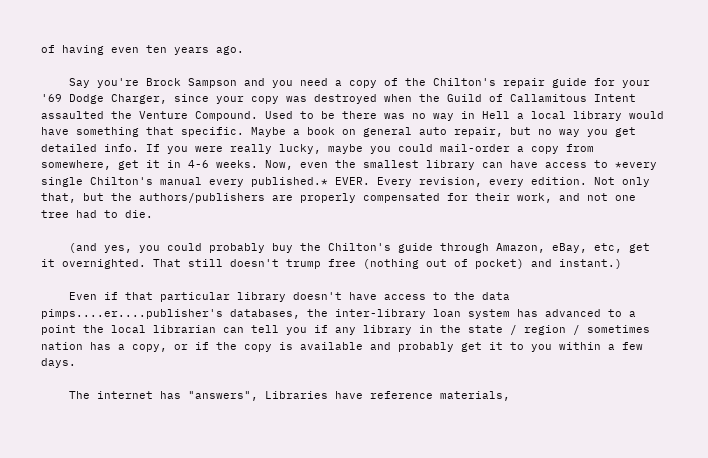of having even ten years ago.

    Say you're Brock Sampson and you need a copy of the Chilton's repair guide for your '69 Dodge Charger, since your copy was destroyed when the Guild of Callamitous Intent assaulted the Venture Compound. Used to be there was no way in Hell a local library would have something that specific. Maybe a book on general auto repair, but no way you get detailed info. If you were really lucky, maybe you could mail-order a copy from somewhere, get it in 4-6 weeks. Now, even the smallest library can have access to *every single Chilton's manual every published.* EVER. Every revision, every edition. Not only that, but the authors/publishers are properly compensated for their work, and not one tree had to die.

    (and yes, you could probably buy the Chilton's guide through Amazon, eBay, etc, get it overnighted. That still doesn't trump free (nothing out of pocket) and instant.)

    Even if that particular library doesn't have access to the data pimps....er....publisher's databases, the inter-library loan system has advanced to a point the local librarian can tell you if any library in the state / region / sometimes nation has a copy, or if the copy is available and probably get it to you within a few days.

    The internet has "answers", Libraries have reference materials,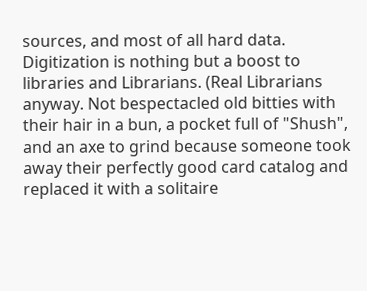sources, and most of all hard data. Digitization is nothing but a boost to libraries and Librarians. (Real Librarians anyway. Not bespectacled old bitties with their hair in a bun, a pocket full of "Shush", and an axe to grind because someone took away their perfectly good card catalog and replaced it with a solitaire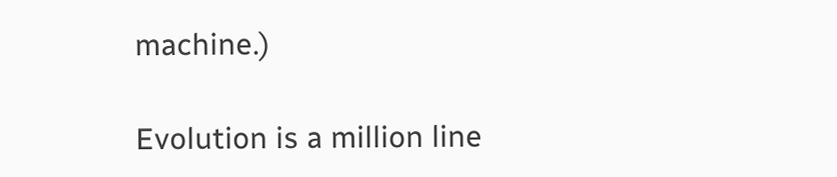machine.)

Evolution is a million line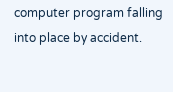computer program falling into place by accident.